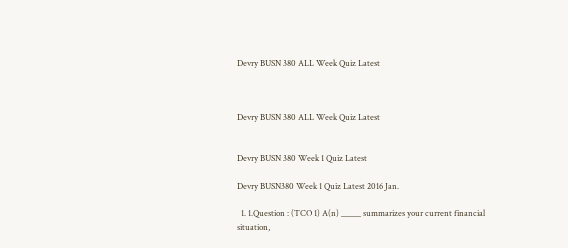Devry BUSN 380 ALL Week Quiz Latest



Devry BUSN 380 ALL Week Quiz Latest


Devry BUSN 380 Week 1 Quiz Latest

Devry BUSN380 Week 1 Quiz Latest 2016 Jan.

  1. 1.Question : (TCO 1) A(n) _____ summarizes your current financial situation,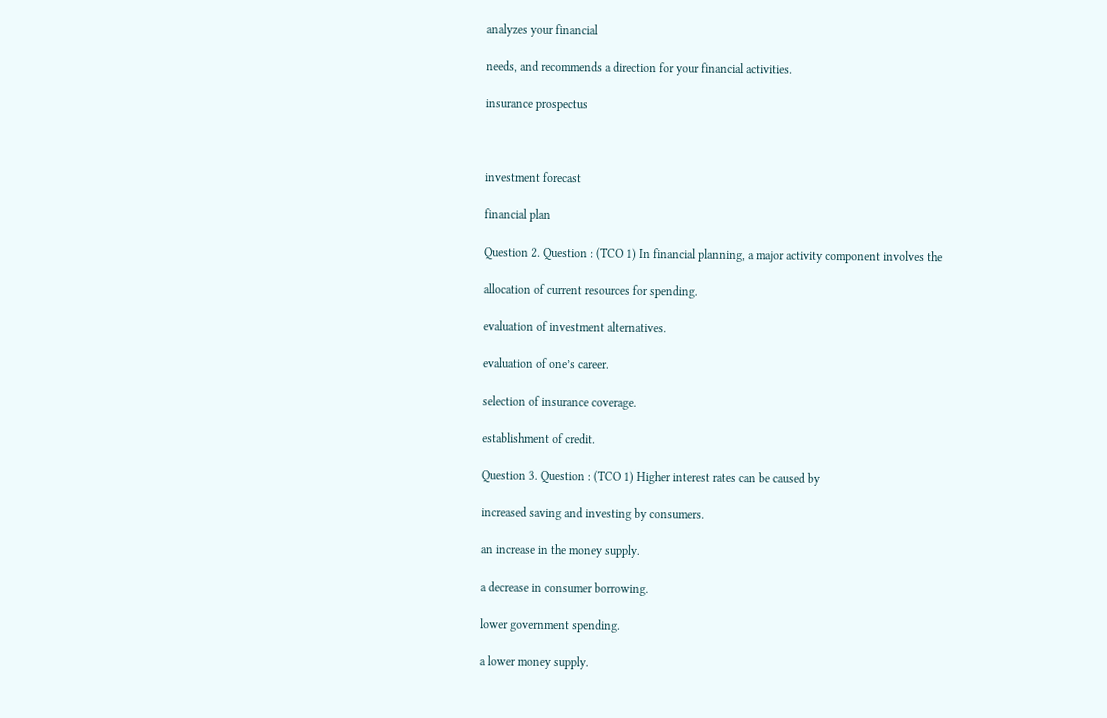analyzes your financial

needs, and recommends a direction for your financial activities.

insurance prospectus



investment forecast

financial plan

Question 2. Question : (TCO 1) In financial planning, a major activity component involves the

allocation of current resources for spending.

evaluation of investment alternatives.

evaluation of one’s career.

selection of insurance coverage.

establishment of credit.

Question 3. Question : (TCO 1) Higher interest rates can be caused by

increased saving and investing by consumers.

an increase in the money supply.

a decrease in consumer borrowing.

lower government spending.

a lower money supply.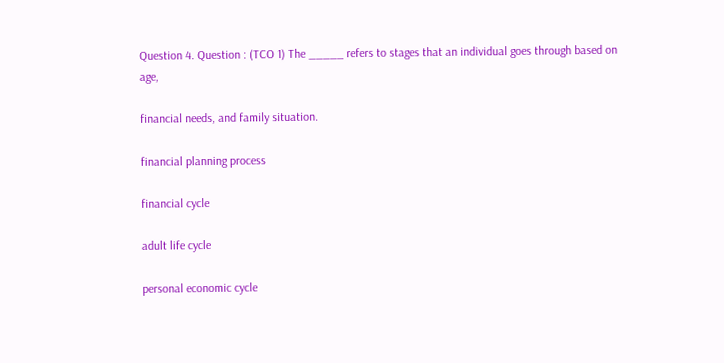Question 4. Question : (TCO 1) The _____ refers to stages that an individual goes through based on age,

financial needs, and family situation.

financial planning process

financial cycle

adult life cycle

personal economic cycle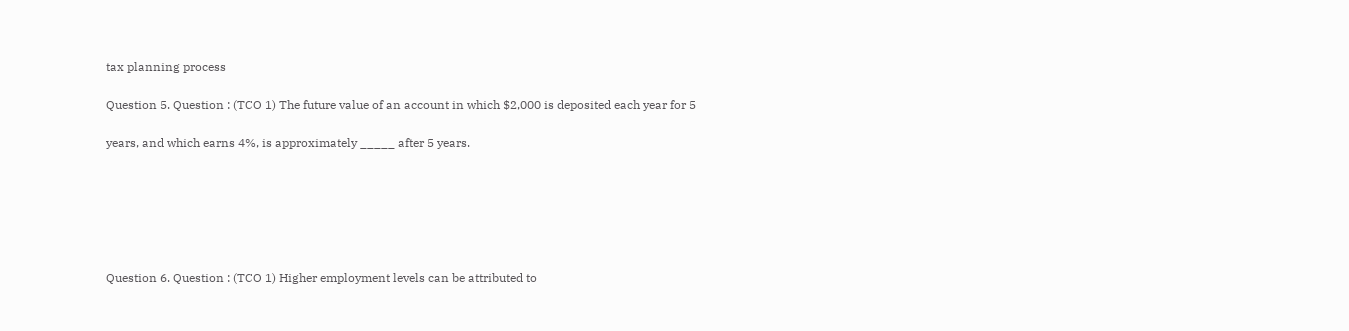tax planning process

Question 5. Question : (TCO 1) The future value of an account in which $2,000 is deposited each year for 5

years, and which earns 4%, is approximately _____ after 5 years.






Question 6. Question : (TCO 1) Higher employment levels can be attributed to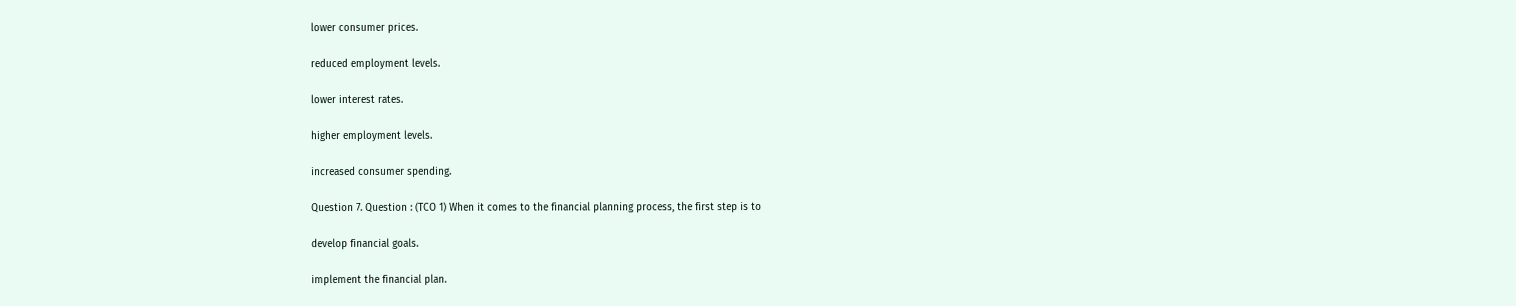lower consumer prices.

reduced employment levels.

lower interest rates.

higher employment levels.

increased consumer spending.

Question 7. Question : (TCO 1) When it comes to the financial planning process, the first step is to

develop financial goals.

implement the financial plan.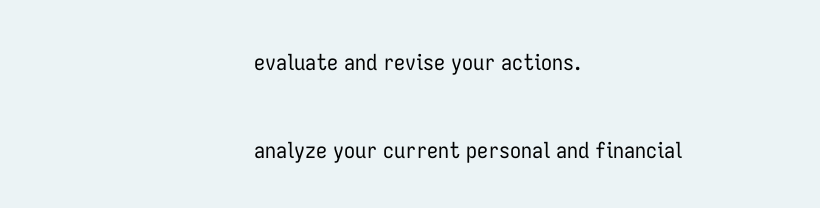evaluate and revise your actions.

analyze your current personal and financial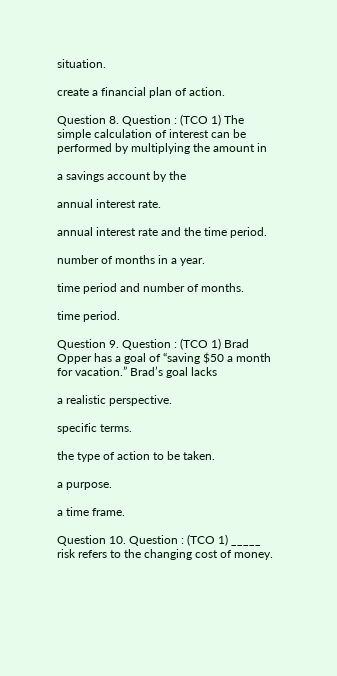situation.

create a financial plan of action.

Question 8. Question : (TCO 1) The simple calculation of interest can be performed by multiplying the amount in

a savings account by the

annual interest rate.

annual interest rate and the time period.

number of months in a year.

time period and number of months.

time period.

Question 9. Question : (TCO 1) Brad Opper has a goal of “saving $50 a month for vacation.” Brad’s goal lacks

a realistic perspective.

specific terms.

the type of action to be taken.

a purpose.

a time frame.

Question 10. Question : (TCO 1) _____ risk refers to the changing cost of money.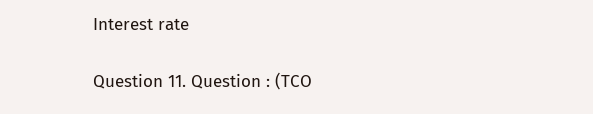Interest rate

Question 11. Question : (TCO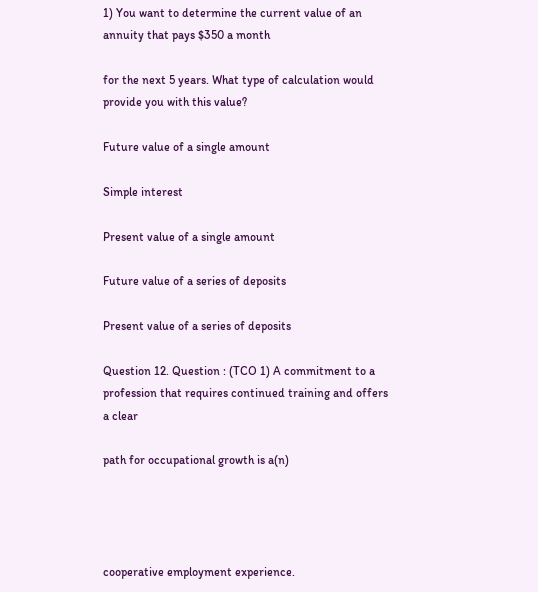1) You want to determine the current value of an annuity that pays $350 a month

for the next 5 years. What type of calculation would provide you with this value?

Future value of a single amount

Simple interest

Present value of a single amount

Future value of a series of deposits

Present value of a series of deposits

Question 12. Question : (TCO 1) A commitment to a profession that requires continued training and offers a clear

path for occupational growth is a(n)




cooperative employment experience.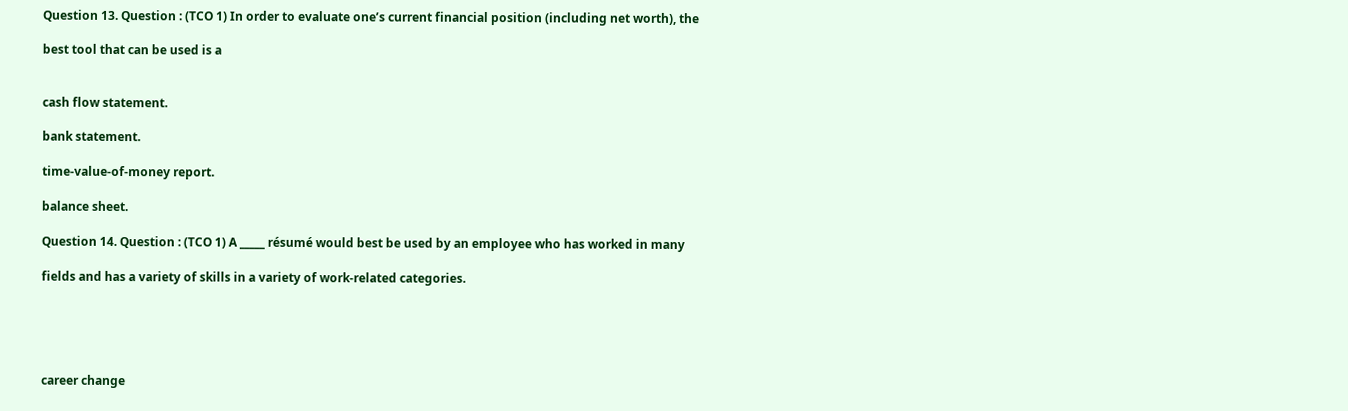Question 13. Question : (TCO 1) In order to evaluate one’s current financial position (including net worth), the

best tool that can be used is a


cash flow statement.

bank statement.

time-value-of-money report.

balance sheet.

Question 14. Question : (TCO 1) A _____ résumé would best be used by an employee who has worked in many

fields and has a variety of skills in a variety of work-related categories.





career change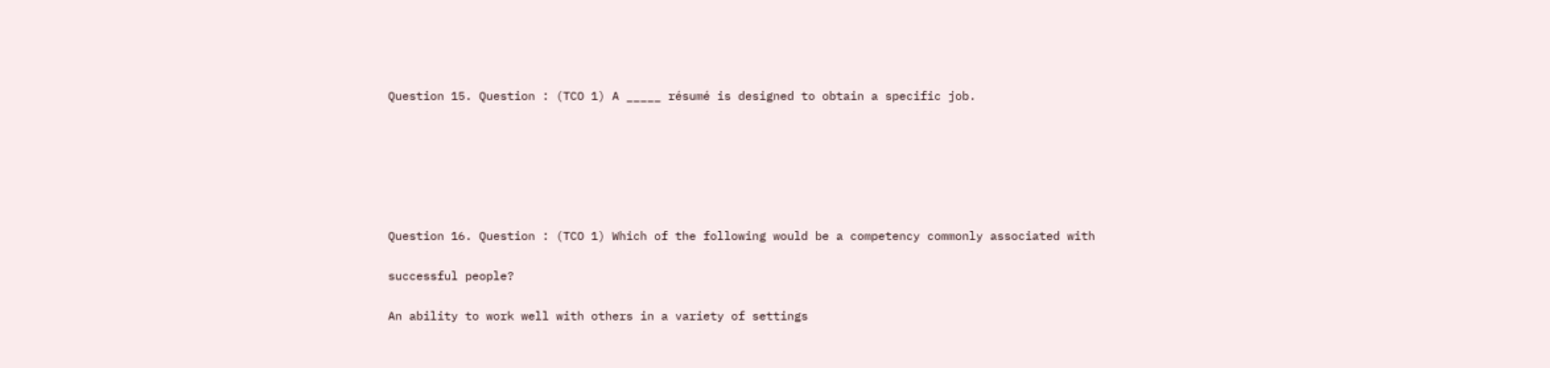Question 15. Question : (TCO 1) A _____ résumé is designed to obtain a specific job.






Question 16. Question : (TCO 1) Which of the following would be a competency commonly associated with

successful people?

An ability to work well with others in a variety of settings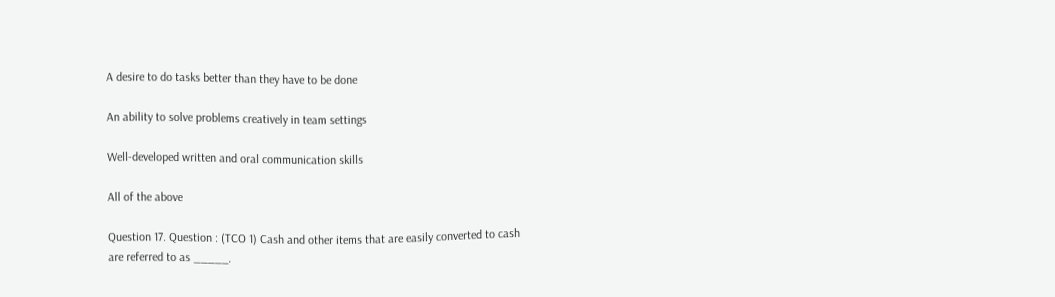A desire to do tasks better than they have to be done

An ability to solve problems creatively in team settings

Well-developed written and oral communication skills

All of the above

Question 17. Question : (TCO 1) Cash and other items that are easily converted to cash are referred to as _____.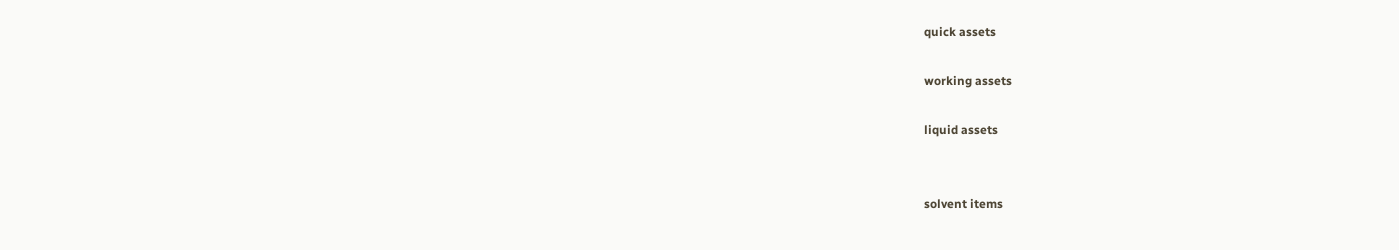quick assets

working assets

liquid assets


solvent items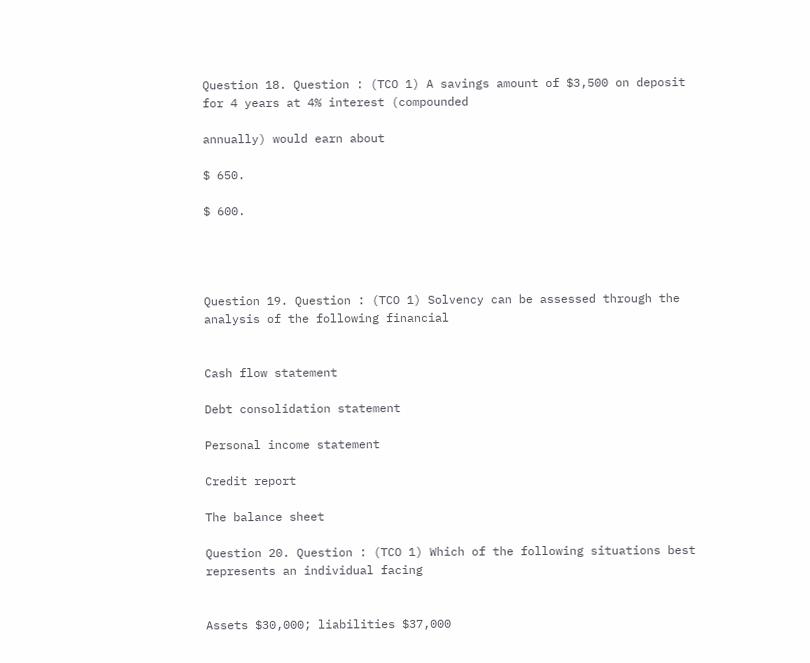Question 18. Question : (TCO 1) A savings amount of $3,500 on deposit for 4 years at 4% interest (compounded

annually) would earn about

$ 650.

$ 600.




Question 19. Question : (TCO 1) Solvency can be assessed through the analysis of the following financial


Cash flow statement

Debt consolidation statement

Personal income statement

Credit report

The balance sheet

Question 20. Question : (TCO 1) Which of the following situations best represents an individual facing


Assets $30,000; liabilities $37,000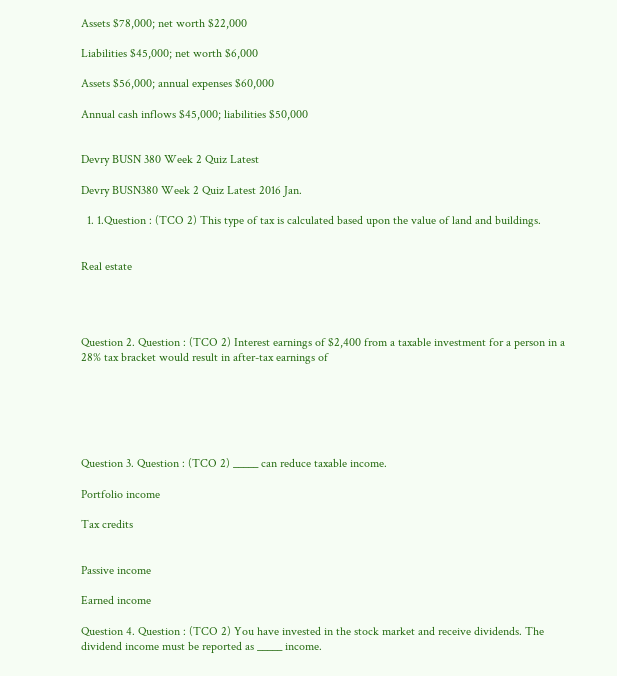Assets $78,000; net worth $22,000

Liabilities $45,000; net worth $6,000

Assets $56,000; annual expenses $60,000

Annual cash inflows $45,000; liabilities $50,000


Devry BUSN 380 Week 2 Quiz Latest

Devry BUSN380 Week 2 Quiz Latest 2016 Jan.

  1. 1.Question : (TCO 2) This type of tax is calculated based upon the value of land and buildings.


Real estate




Question 2. Question : (TCO 2) Interest earnings of $2,400 from a taxable investment for a person in a 28% tax bracket would result in after-tax earnings of






Question 3. Question : (TCO 2) _____ can reduce taxable income.

Portfolio income

Tax credits


Passive income

Earned income

Question 4. Question : (TCO 2) You have invested in the stock market and receive dividends. The dividend income must be reported as _____ income.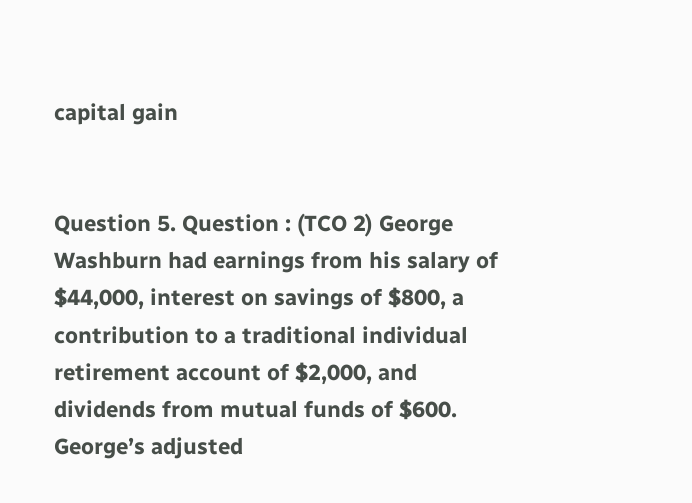capital gain


Question 5. Question : (TCO 2) George Washburn had earnings from his salary of $44,000, interest on savings of $800, a contribution to a traditional individual retirement account of $2,000, and dividends from mutual funds of $600. George’s adjusted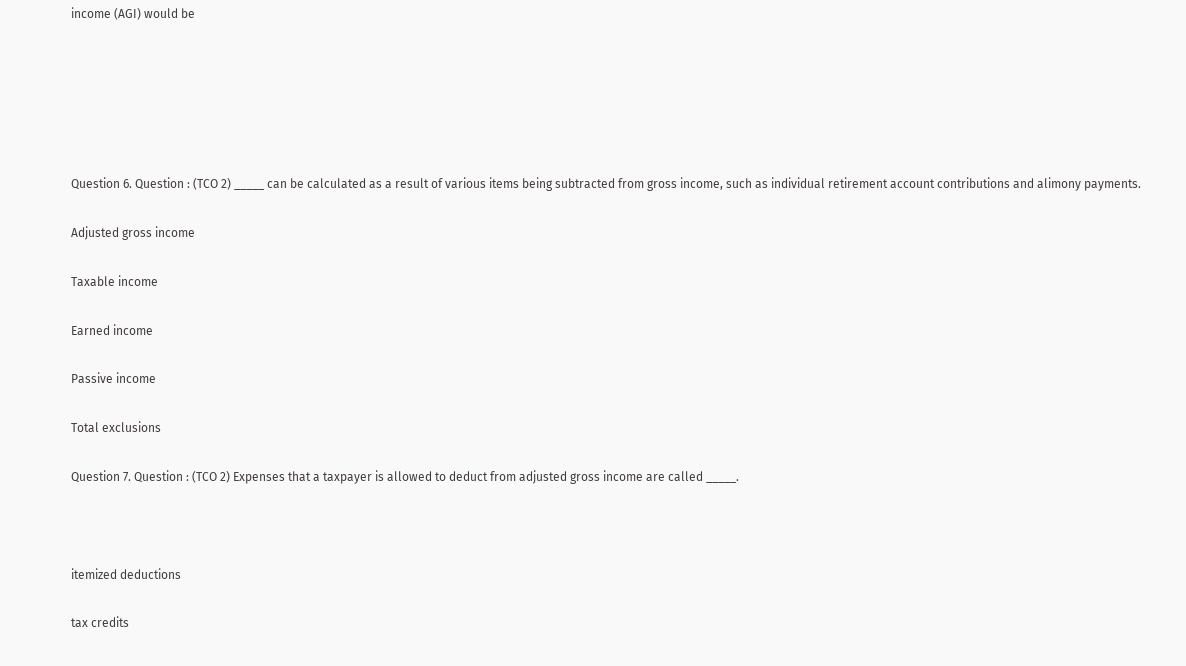income (AGI) would be






Question 6. Question : (TCO 2) _____ can be calculated as a result of various items being subtracted from gross income, such as individual retirement account contributions and alimony payments.

Adjusted gross income

Taxable income

Earned income

Passive income

Total exclusions

Question 7. Question : (TCO 2) Expenses that a taxpayer is allowed to deduct from adjusted gross income are called _____.



itemized deductions

tax credits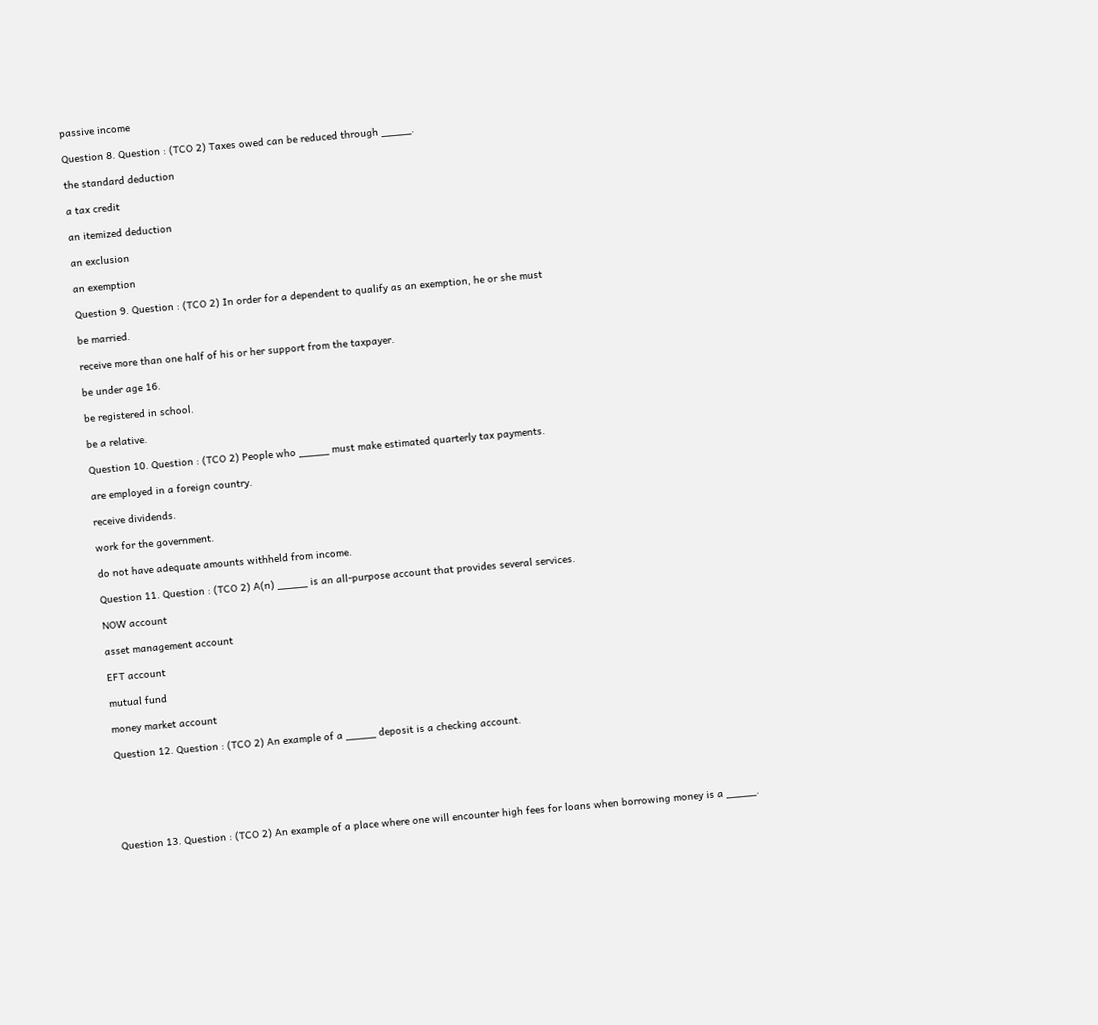passive income

Question 8. Question : (TCO 2) Taxes owed can be reduced through _____.

the standard deduction

a tax credit

an itemized deduction

an exclusion

an exemption

Question 9. Question : (TCO 2) In order for a dependent to qualify as an exemption, he or she must

be married.

receive more than one half of his or her support from the taxpayer.

be under age 16.

be registered in school.

be a relative.

Question 10. Question : (TCO 2) People who _____ must make estimated quarterly tax payments.

are employed in a foreign country.

receive dividends.

work for the government.

do not have adequate amounts withheld from income.

Question 11. Question : (TCO 2) A(n) _____ is an all-purpose account that provides several services.

NOW account

asset management account

EFT account

mutual fund

money market account

Question 12. Question : (TCO 2) An example of a _____ deposit is a checking account.






Question 13. Question : (TCO 2) An example of a place where one will encounter high fees for loans when borrowing money is a _____.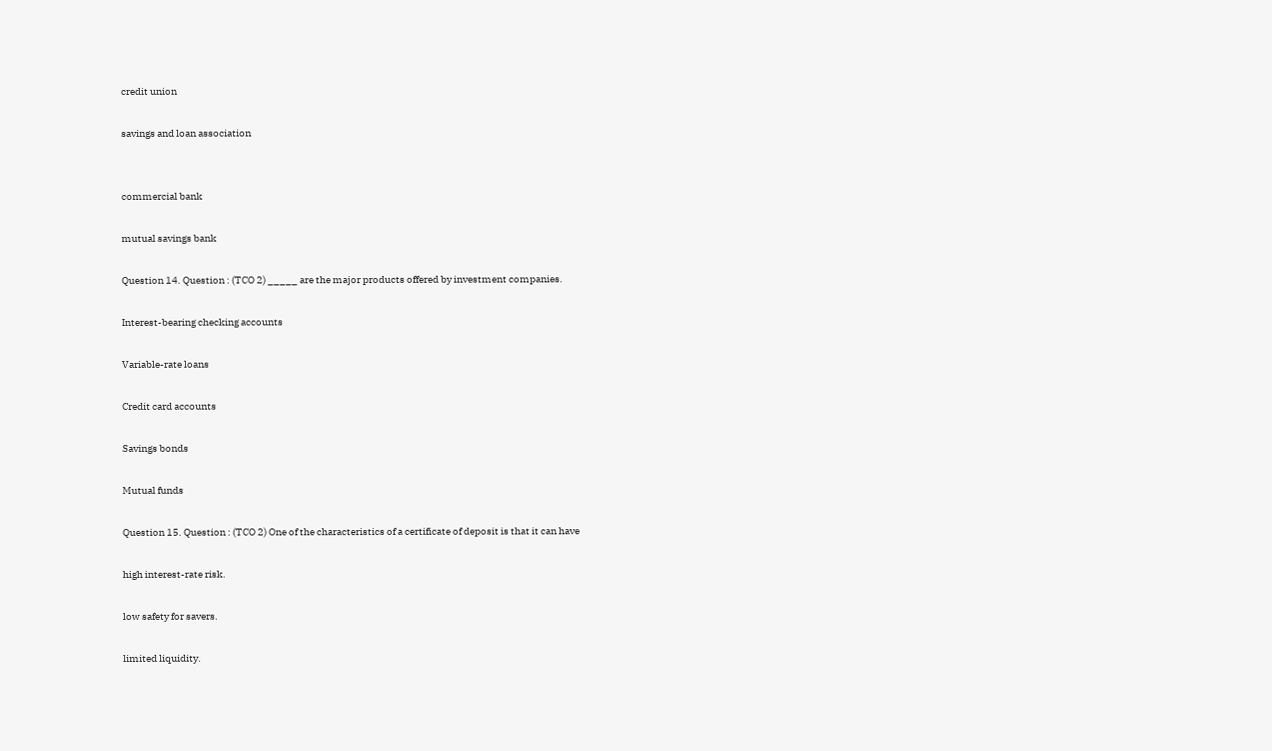credit union

savings and loan association


commercial bank

mutual savings bank

Question 14. Question : (TCO 2) _____ are the major products offered by investment companies.

Interest-bearing checking accounts

Variable-rate loans

Credit card accounts

Savings bonds

Mutual funds

Question 15. Question : (TCO 2) One of the characteristics of a certificate of deposit is that it can have

high interest-rate risk.

low safety for savers.

limited liquidity.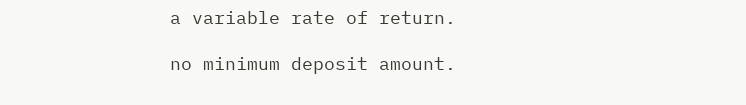a variable rate of return.

no minimum deposit amount.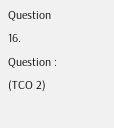Question 16. Question : (TCO 2)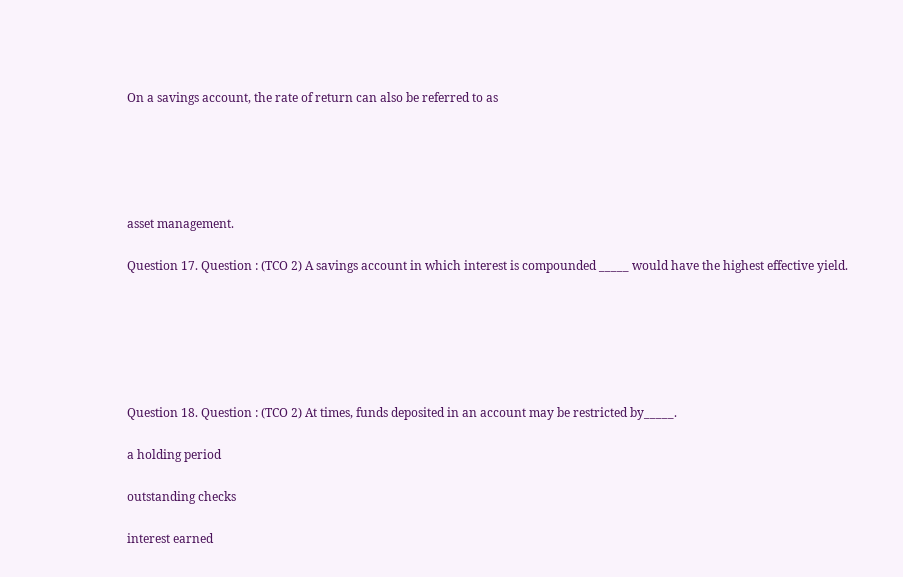On a savings account, the rate of return can also be referred to as





asset management.

Question 17. Question : (TCO 2) A savings account in which interest is compounded _____ would have the highest effective yield.






Question 18. Question : (TCO 2) At times, funds deposited in an account may be restricted by_____.

a holding period

outstanding checks

interest earned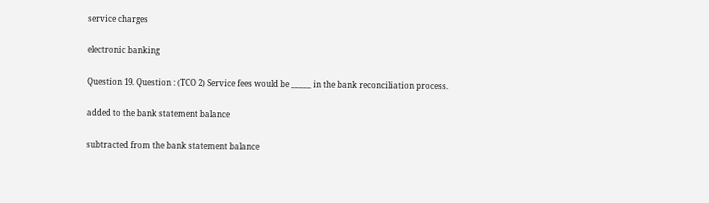service charges

electronic banking

Question 19. Question : (TCO 2) Service fees would be _____ in the bank reconciliation process.

added to the bank statement balance

subtracted from the bank statement balance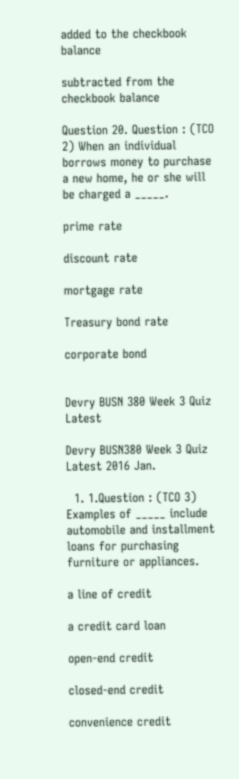added to the checkbook balance

subtracted from the checkbook balance

Question 20. Question : (TCO 2) When an individual borrows money to purchase a new home, he or she will be charged a _____.

prime rate

discount rate

mortgage rate

Treasury bond rate

corporate bond


Devry BUSN 380 Week 3 Quiz Latest

Devry BUSN380 Week 3 Quiz Latest 2016 Jan.

  1. 1.Question : (TCO 3) Examples of _____ include automobile and installment loans for purchasing furniture or appliances.

a line of credit

a credit card loan

open-end credit

closed-end credit

convenience credit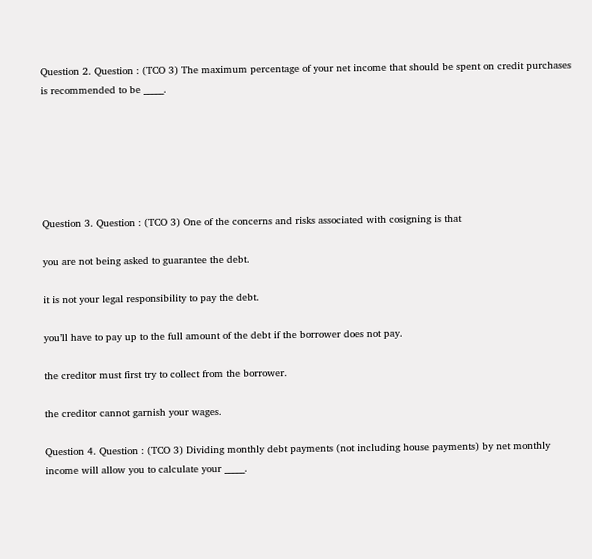Question 2. Question : (TCO 3) The maximum percentage of your net income that should be spent on credit purchases is recommended to be _____.






Question 3. Question : (TCO 3) One of the concerns and risks associated with cosigning is that

you are not being asked to guarantee the debt.

it is not your legal responsibility to pay the debt.

you’ll have to pay up to the full amount of the debt if the borrower does not pay.

the creditor must first try to collect from the borrower.

the creditor cannot garnish your wages.

Question 4. Question : (TCO 3) Dividing monthly debt payments (not including house payments) by net monthly income will allow you to calculate your _____.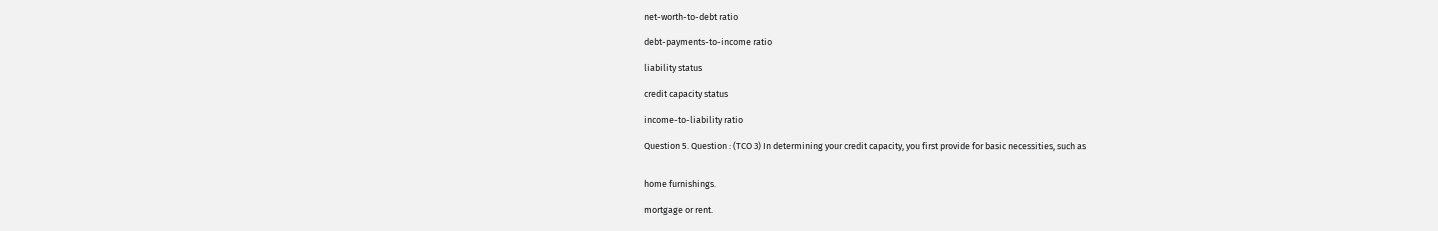net-worth-to-debt ratio

debt-payments-to-income ratio

liability status

credit capacity status

income-to-liability ratio

Question 5. Question : (TCO 3) In determining your credit capacity, you first provide for basic necessities, such as


home furnishings.

mortgage or rent.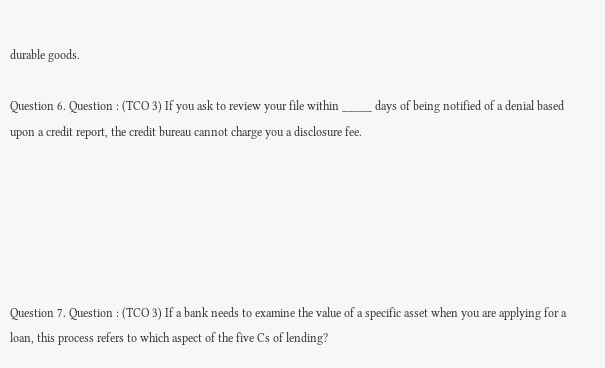durable goods.

Question 6. Question : (TCO 3) If you ask to review your file within _____ days of being notified of a denial based upon a credit report, the credit bureau cannot charge you a disclosure fee.






Question 7. Question : (TCO 3) If a bank needs to examine the value of a specific asset when you are applying for a loan, this process refers to which aspect of the five Cs of lending?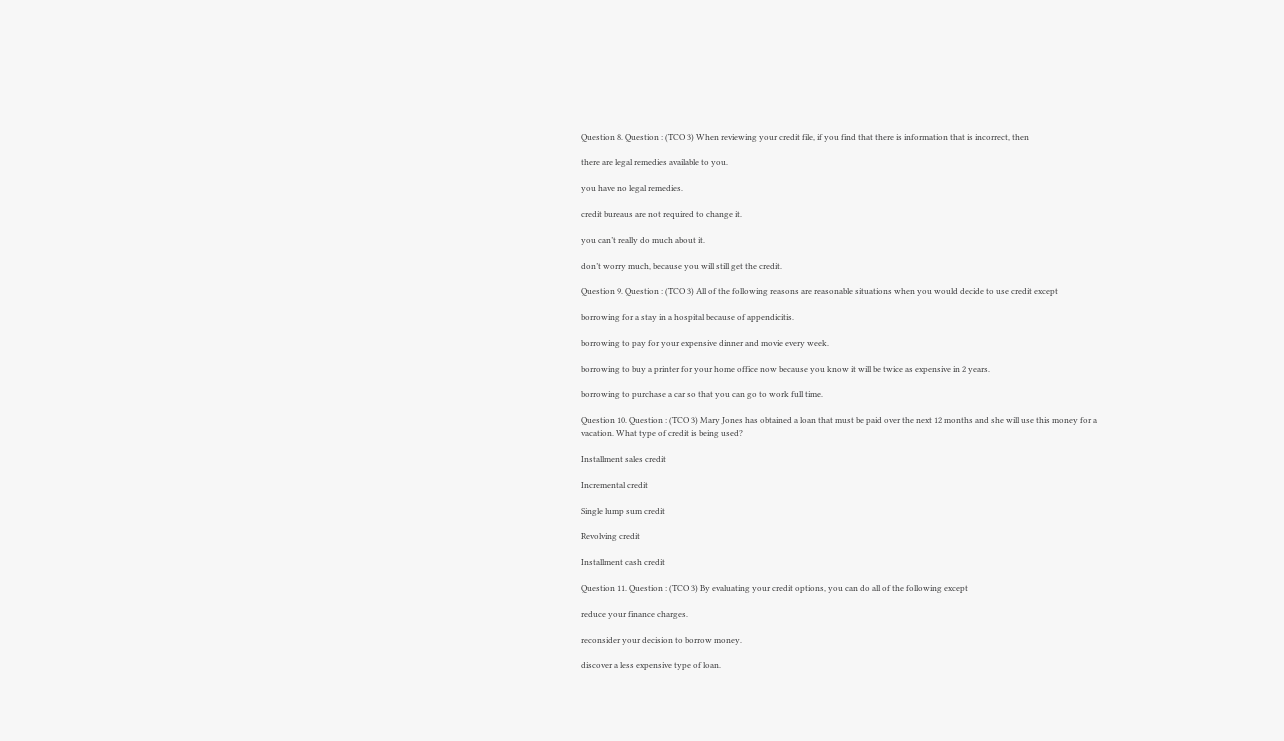Question 8. Question : (TCO 3) When reviewing your credit file, if you find that there is information that is incorrect, then

there are legal remedies available to you.

you have no legal remedies.

credit bureaus are not required to change it.

you can’t really do much about it.

don’t worry much, because you will still get the credit.

Question 9. Question : (TCO 3) All of the following reasons are reasonable situations when you would decide to use credit except

borrowing for a stay in a hospital because of appendicitis.

borrowing to pay for your expensive dinner and movie every week.

borrowing to buy a printer for your home office now because you know it will be twice as expensive in 2 years.

borrowing to purchase a car so that you can go to work full time.

Question 10. Question : (TCO 3) Mary Jones has obtained a loan that must be paid over the next 12 months and she will use this money for a vacation. What type of credit is being used?

Installment sales credit

Incremental credit

Single lump sum credit

Revolving credit

Installment cash credit

Question 11. Question : (TCO 3) By evaluating your credit options, you can do all of the following except

reduce your finance charges.

reconsider your decision to borrow money.

discover a less expensive type of loan.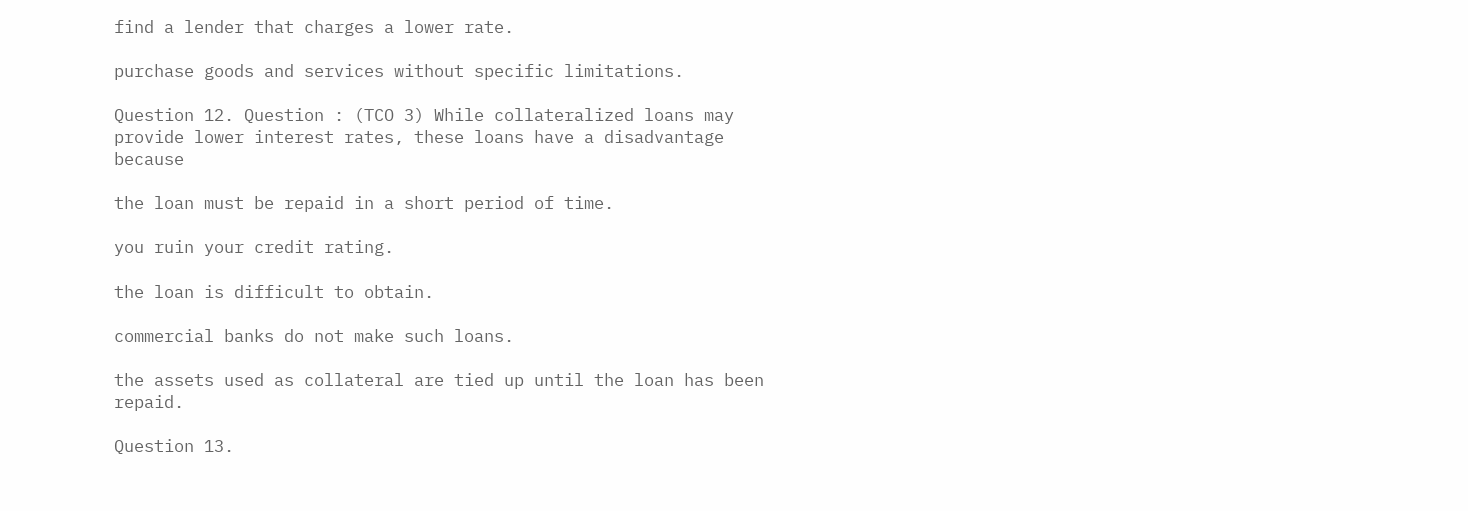find a lender that charges a lower rate.

purchase goods and services without specific limitations.

Question 12. Question : (TCO 3) While collateralized loans may provide lower interest rates, these loans have a disadvantage because

the loan must be repaid in a short period of time.

you ruin your credit rating.

the loan is difficult to obtain.

commercial banks do not make such loans.

the assets used as collateral are tied up until the loan has been repaid.

Question 13.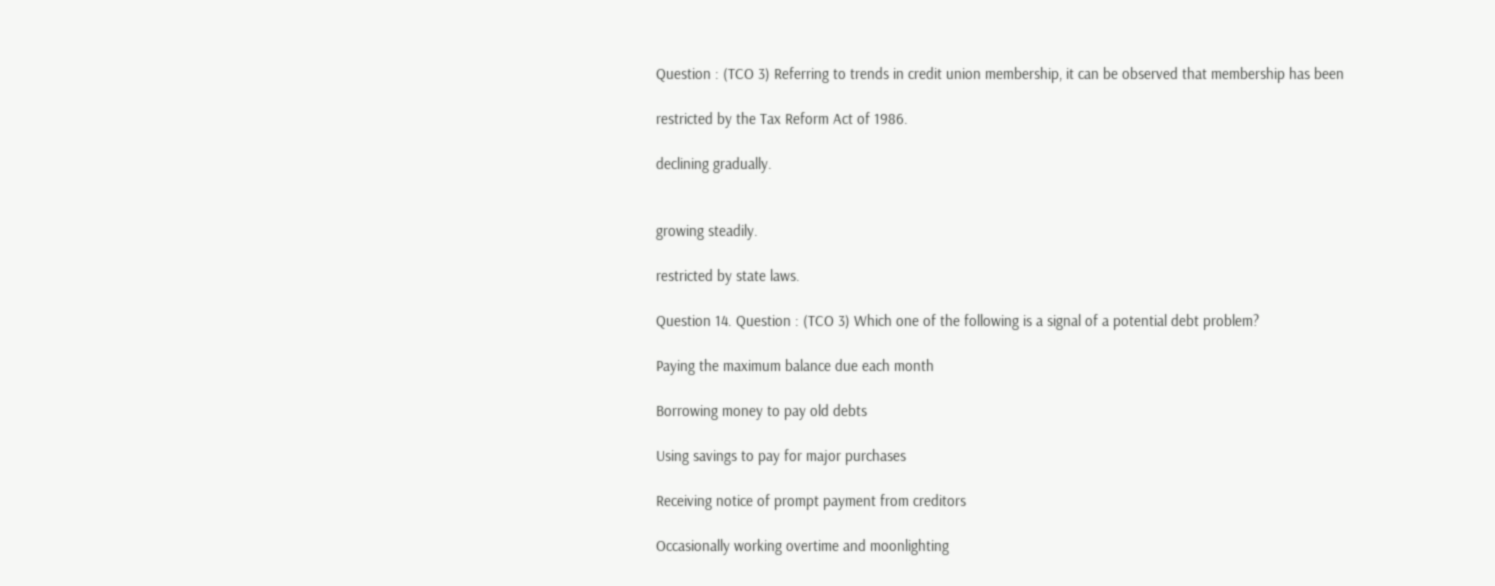Question : (TCO 3) Referring to trends in credit union membership, it can be observed that membership has been

restricted by the Tax Reform Act of 1986.

declining gradually.


growing steadily.

restricted by state laws.

Question 14. Question : (TCO 3) Which one of the following is a signal of a potential debt problem?

Paying the maximum balance due each month

Borrowing money to pay old debts

Using savings to pay for major purchases

Receiving notice of prompt payment from creditors

Occasionally working overtime and moonlighting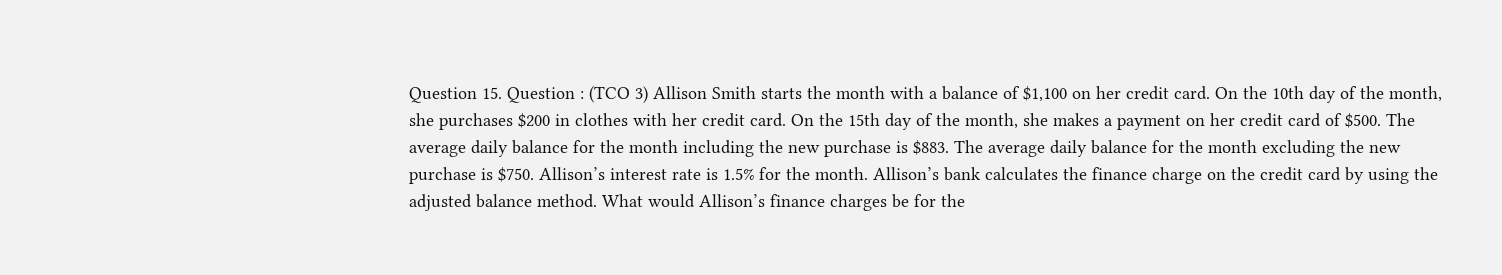Question 15. Question : (TCO 3) Allison Smith starts the month with a balance of $1,100 on her credit card. On the 10th day of the month, she purchases $200 in clothes with her credit card. On the 15th day of the month, she makes a payment on her credit card of $500. The average daily balance for the month including the new purchase is $883. The average daily balance for the month excluding the new purchase is $750. Allison’s interest rate is 1.5% for the month. Allison’s bank calculates the finance charge on the credit card by using the adjusted balance method. What would Allison’s finance charges be for the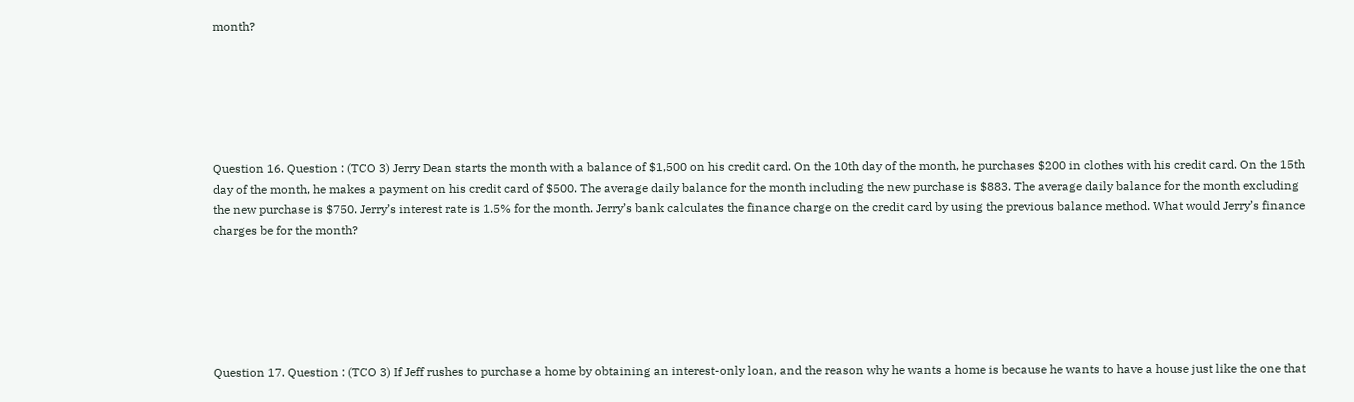month?






Question 16. Question : (TCO 3) Jerry Dean starts the month with a balance of $1,500 on his credit card. On the 10th day of the month, he purchases $200 in clothes with his credit card. On the 15th day of the month, he makes a payment on his credit card of $500. The average daily balance for the month including the new purchase is $883. The average daily balance for the month excluding the new purchase is $750. Jerry’s interest rate is 1.5% for the month. Jerry’s bank calculates the finance charge on the credit card by using the previous balance method. What would Jerry’s finance charges be for the month?






Question 17. Question : (TCO 3) If Jeff rushes to purchase a home by obtaining an interest-only loan, and the reason why he wants a home is because he wants to have a house just like the one that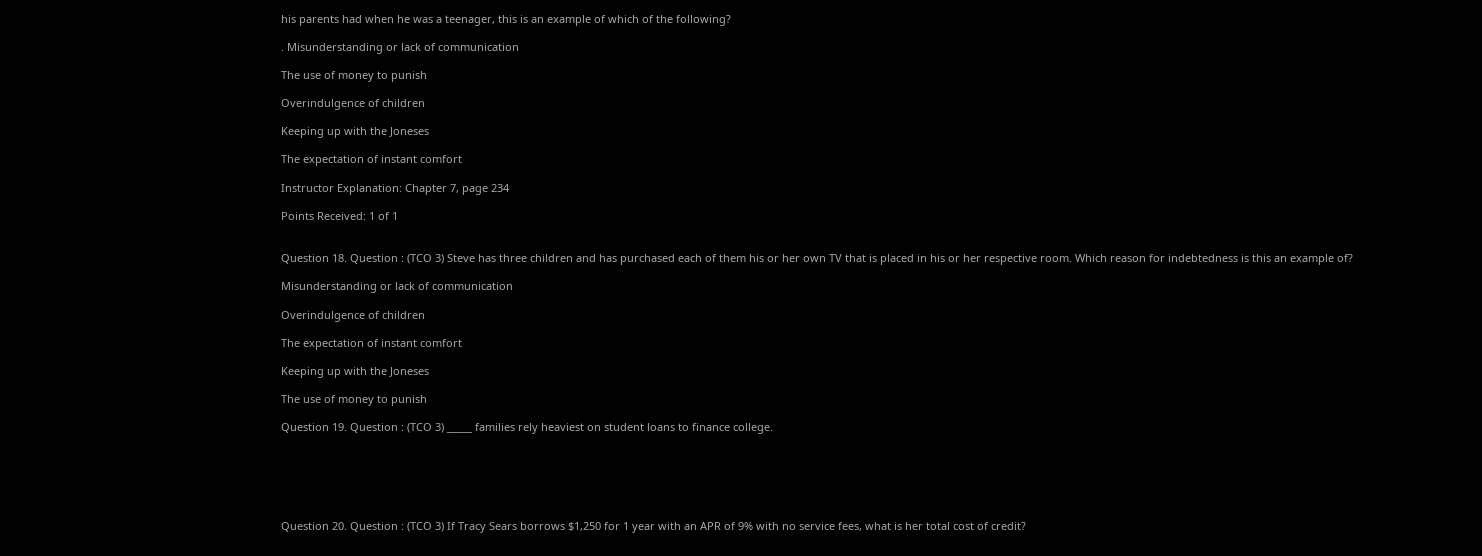his parents had when he was a teenager, this is an example of which of the following?

. Misunderstanding or lack of communication

The use of money to punish

Overindulgence of children

Keeping up with the Joneses

The expectation of instant comfort

Instructor Explanation: Chapter 7, page 234

Points Received: 1 of 1


Question 18. Question : (TCO 3) Steve has three children and has purchased each of them his or her own TV that is placed in his or her respective room. Which reason for indebtedness is this an example of?

Misunderstanding or lack of communication

Overindulgence of children

The expectation of instant comfort

Keeping up with the Joneses

The use of money to punish

Question 19. Question : (TCO 3) _____ families rely heaviest on student loans to finance college.






Question 20. Question : (TCO 3) If Tracy Sears borrows $1,250 for 1 year with an APR of 9% with no service fees, what is her total cost of credit?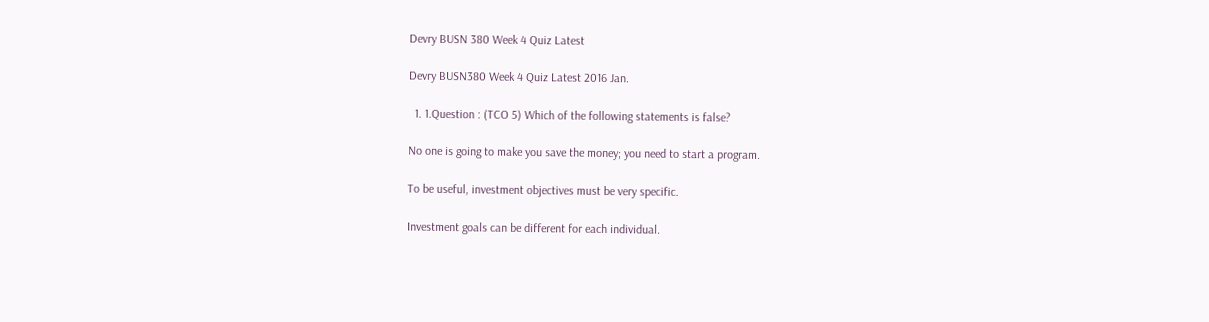Devry BUSN 380 Week 4 Quiz Latest

Devry BUSN380 Week 4 Quiz Latest 2016 Jan.

  1. 1.Question : (TCO 5) Which of the following statements is false?

No one is going to make you save the money; you need to start a program.

To be useful, investment objectives must be very specific.

Investment goals can be different for each individual.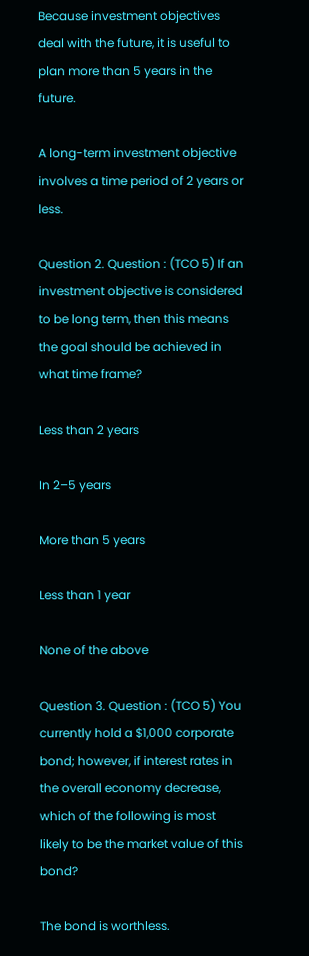Because investment objectives deal with the future, it is useful to plan more than 5 years in the future.

A long-term investment objective involves a time period of 2 years or less.

Question 2. Question : (TCO 5) If an investment objective is considered to be long term, then this means the goal should be achieved in what time frame?

Less than 2 years

In 2–5 years

More than 5 years

Less than 1 year

None of the above

Question 3. Question : (TCO 5) You currently hold a $1,000 corporate bond; however, if interest rates in the overall economy decrease, which of the following is most likely to be the market value of this bond?

The bond is worthless.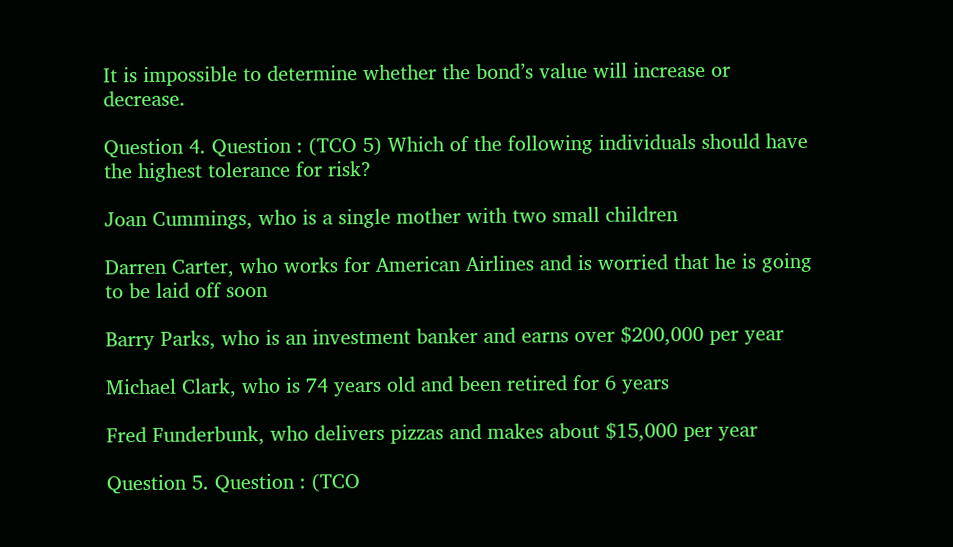It is impossible to determine whether the bond’s value will increase or decrease.

Question 4. Question : (TCO 5) Which of the following individuals should have the highest tolerance for risk?

Joan Cummings, who is a single mother with two small children

Darren Carter, who works for American Airlines and is worried that he is going to be laid off soon

Barry Parks, who is an investment banker and earns over $200,000 per year

Michael Clark, who is 74 years old and been retired for 6 years

Fred Funderbunk, who delivers pizzas and makes about $15,000 per year

Question 5. Question : (TCO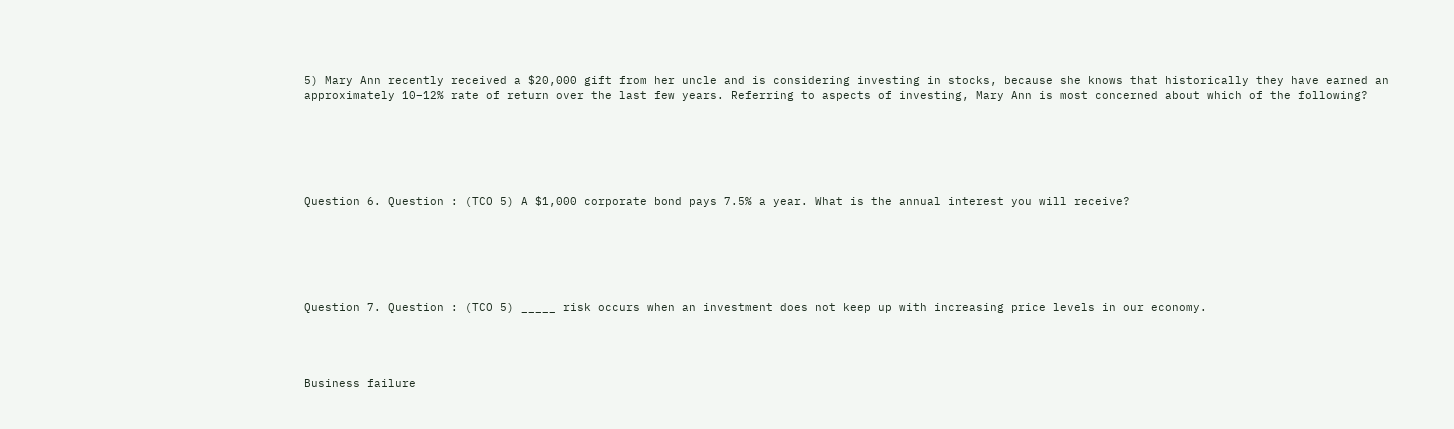5) Mary Ann recently received a $20,000 gift from her uncle and is considering investing in stocks, because she knows that historically they have earned an approximately 10–12% rate of return over the last few years. Referring to aspects of investing, Mary Ann is most concerned about which of the following?






Question 6. Question : (TCO 5) A $1,000 corporate bond pays 7.5% a year. What is the annual interest you will receive?






Question 7. Question : (TCO 5) _____ risk occurs when an investment does not keep up with increasing price levels in our economy.




Business failure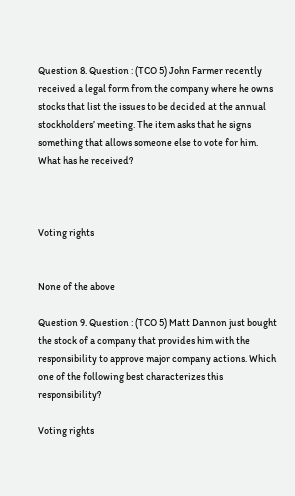Question 8. Question : (TCO 5) John Farmer recently received a legal form from the company where he owns stocks that list the issues to be decided at the annual stockholders’ meeting. The item asks that he signs something that allows someone else to vote for him. What has he received?



Voting rights


None of the above

Question 9. Question : (TCO 5) Matt Dannon just bought the stock of a company that provides him with the responsibility to approve major company actions. Which one of the following best characterizes this responsibility?

Voting rights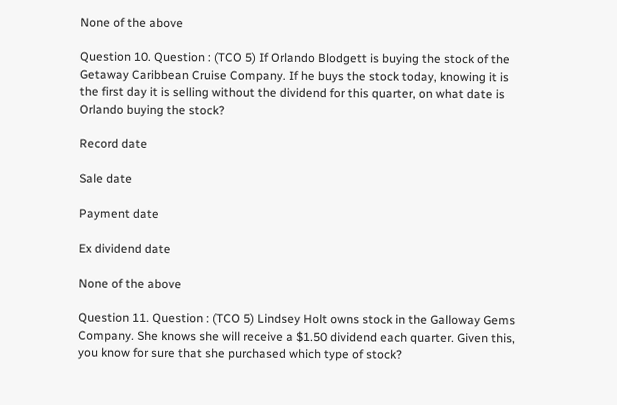None of the above

Question 10. Question : (TCO 5) If Orlando Blodgett is buying the stock of the Getaway Caribbean Cruise Company. If he buys the stock today, knowing it is the first day it is selling without the dividend for this quarter, on what date is Orlando buying the stock?

Record date

Sale date

Payment date

Ex dividend date

None of the above

Question 11. Question : (TCO 5) Lindsey Holt owns stock in the Galloway Gems Company. She knows she will receive a $1.50 dividend each quarter. Given this, you know for sure that she purchased which type of stock?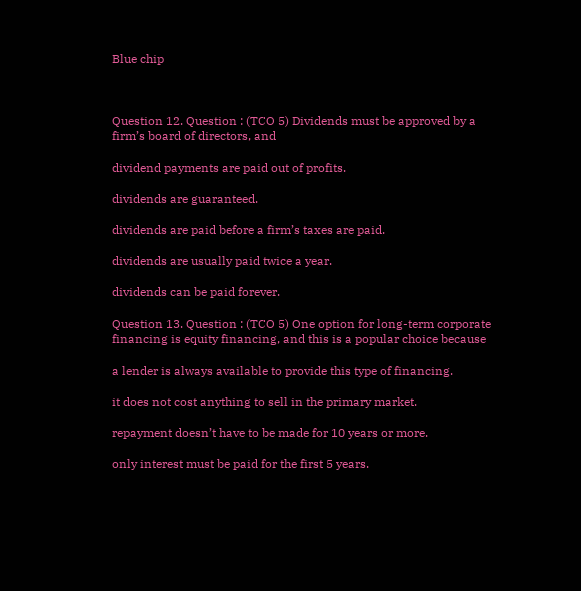Blue chip



Question 12. Question : (TCO 5) Dividends must be approved by a firm’s board of directors, and

dividend payments are paid out of profits.

dividends are guaranteed.

dividends are paid before a firm’s taxes are paid.

dividends are usually paid twice a year.

dividends can be paid forever.

Question 13. Question : (TCO 5) One option for long-term corporate financing is equity financing, and this is a popular choice because

a lender is always available to provide this type of financing.

it does not cost anything to sell in the primary market.

repayment doesn’t have to be made for 10 years or more.

only interest must be paid for the first 5 years.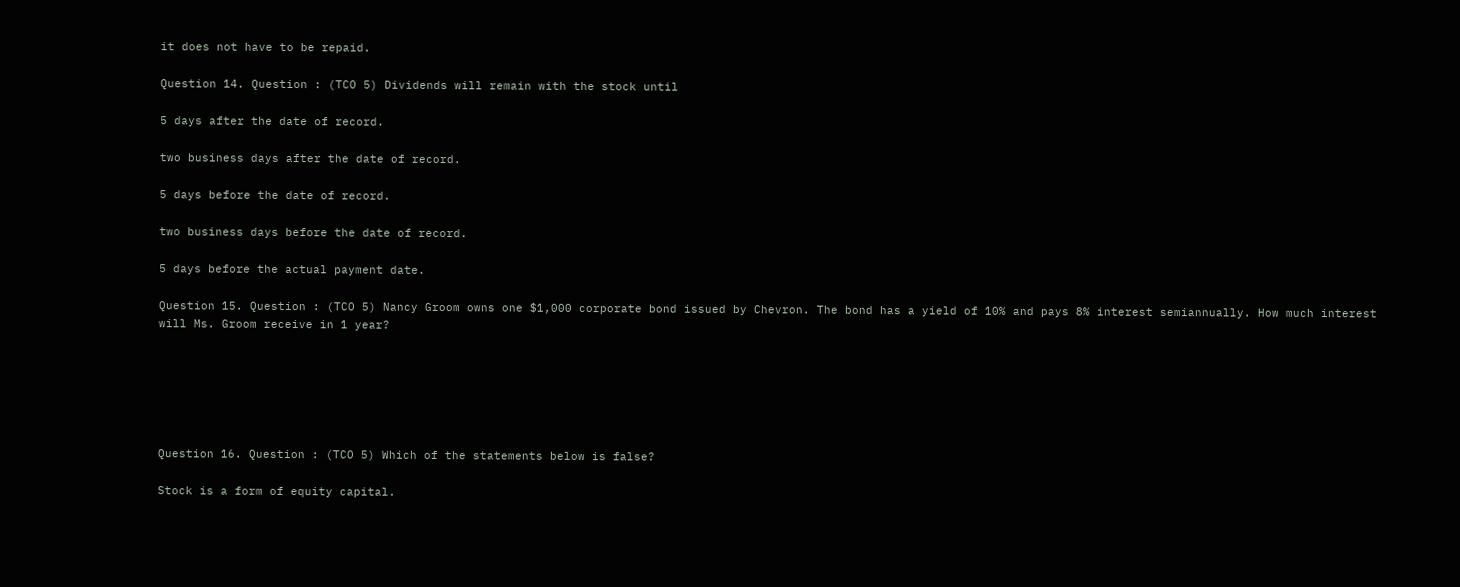it does not have to be repaid.

Question 14. Question : (TCO 5) Dividends will remain with the stock until

5 days after the date of record.

two business days after the date of record.

5 days before the date of record.

two business days before the date of record.

5 days before the actual payment date.

Question 15. Question : (TCO 5) Nancy Groom owns one $1,000 corporate bond issued by Chevron. The bond has a yield of 10% and pays 8% interest semiannually. How much interest will Ms. Groom receive in 1 year?






Question 16. Question : (TCO 5) Which of the statements below is false?

Stock is a form of equity capital.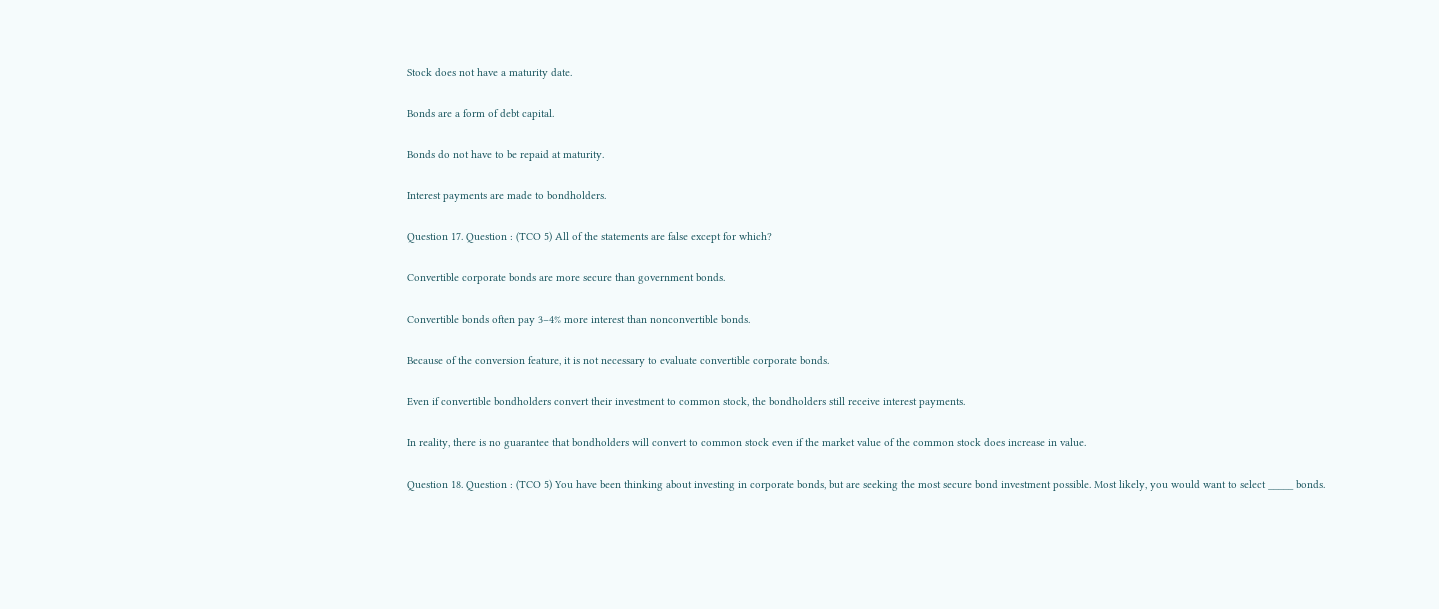Stock does not have a maturity date.

Bonds are a form of debt capital.

Bonds do not have to be repaid at maturity.

Interest payments are made to bondholders.

Question 17. Question : (TCO 5) All of the statements are false except for which?

Convertible corporate bonds are more secure than government bonds.

Convertible bonds often pay 3–4% more interest than nonconvertible bonds.

Because of the conversion feature, it is not necessary to evaluate convertible corporate bonds.

Even if convertible bondholders convert their investment to common stock, the bondholders still receive interest payments.

In reality, there is no guarantee that bondholders will convert to common stock even if the market value of the common stock does increase in value.

Question 18. Question : (TCO 5) You have been thinking about investing in corporate bonds, but are seeking the most secure bond investment possible. Most likely, you would want to select _____ bonds.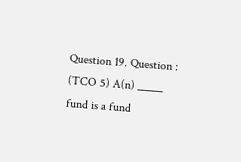Question 19. Question : (TCO 5) A(n) _____ fund is a fund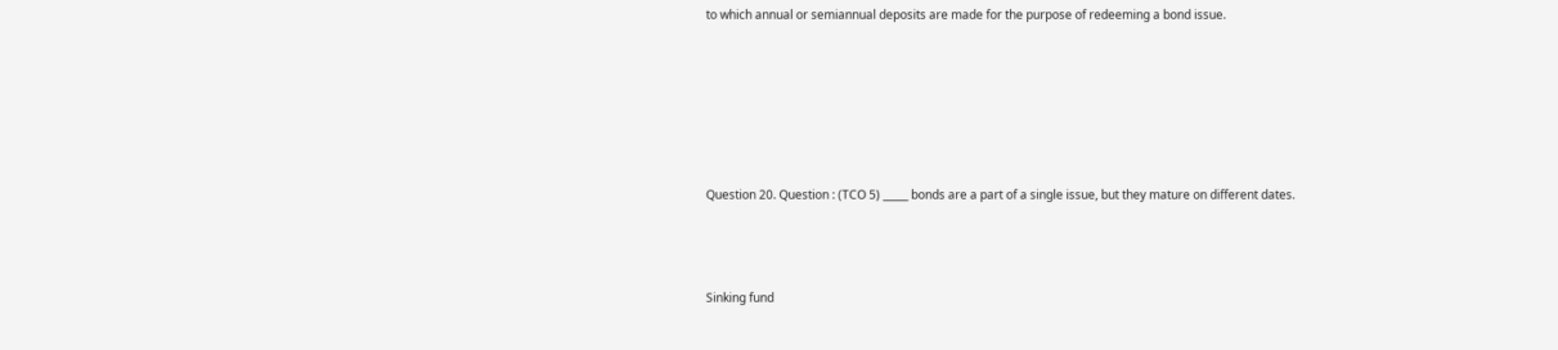to which annual or semiannual deposits are made for the purpose of redeeming a bond issue.






Question 20. Question : (TCO 5) _____ bonds are a part of a single issue, but they mature on different dates.



Sinking fund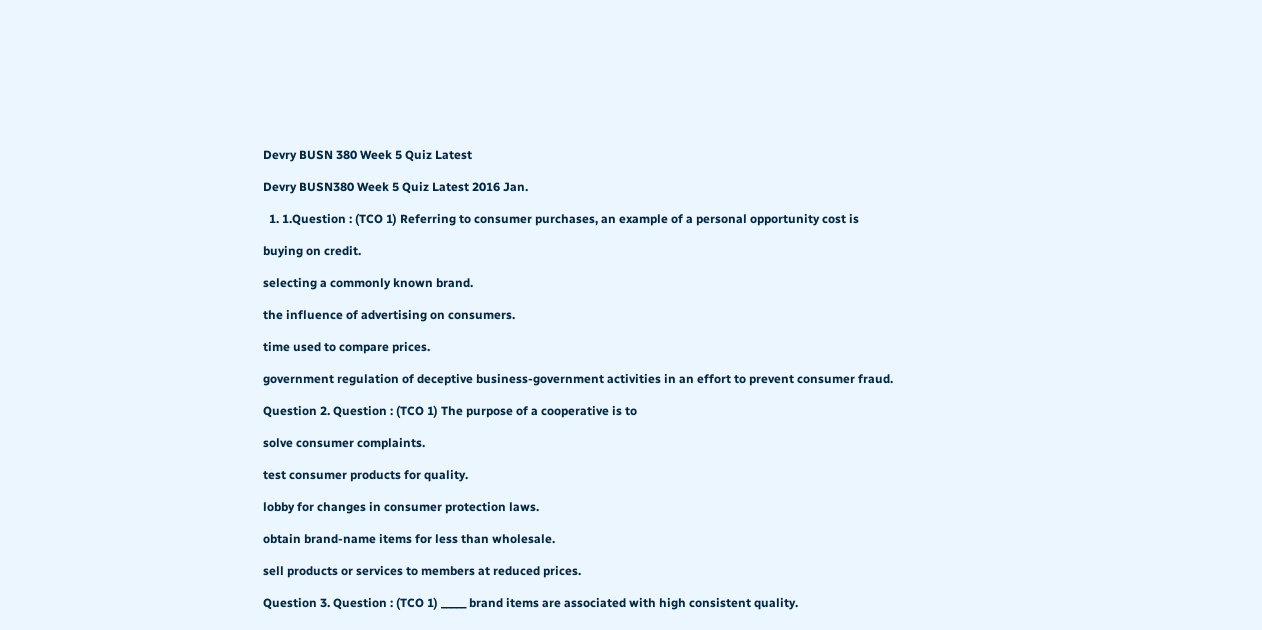Devry BUSN 380 Week 5 Quiz Latest

Devry BUSN380 Week 5 Quiz Latest 2016 Jan.

  1. 1.Question : (TCO 1) Referring to consumer purchases, an example of a personal opportunity cost is

buying on credit.

selecting a commonly known brand.

the influence of advertising on consumers.

time used to compare prices.

government regulation of deceptive business-government activities in an effort to prevent consumer fraud.

Question 2. Question : (TCO 1) The purpose of a cooperative is to

solve consumer complaints.

test consumer products for quality.

lobby for changes in consumer protection laws.

obtain brand-name items for less than wholesale.

sell products or services to members at reduced prices.

Question 3. Question : (TCO 1) _____ brand items are associated with high consistent quality.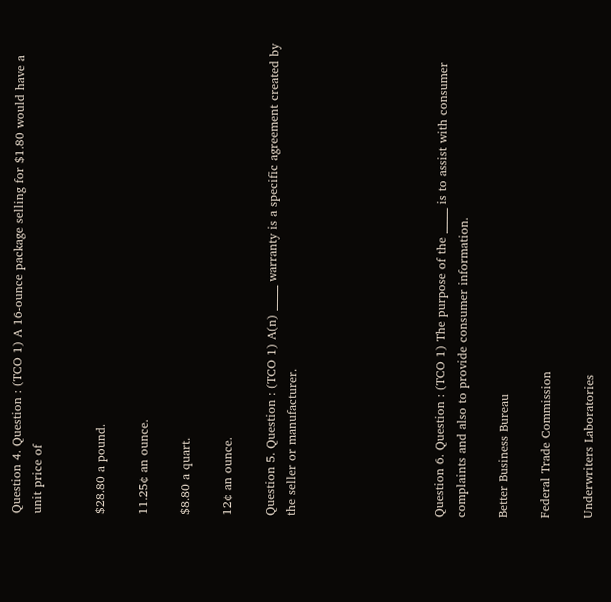Question 4. Question : (TCO 1) A 16-ounce package selling for $1.80 would have a unit price of


$28.80 a pound.

11.25¢ an ounce.

$8.80 a quart.

12¢ an ounce.

Question 5. Question : (TCO 1) A(n) _____ warranty is a specific agreement created by the seller or manufacturer.






Question 6. Question : (TCO 1) The purpose of the _____ is to assist with consumer complaints and also to provide consumer information.

Better Business Bureau

Federal Trade Commission

Underwriters Laboratories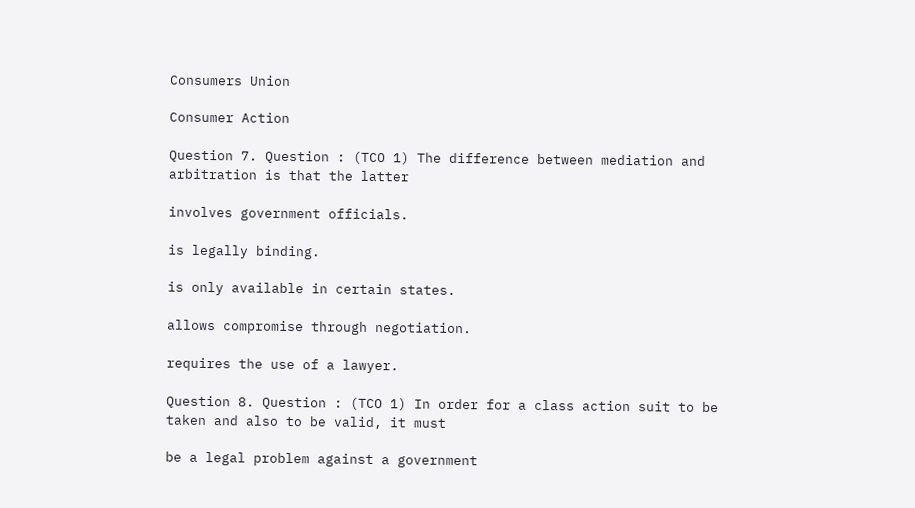Consumers Union

Consumer Action

Question 7. Question : (TCO 1) The difference between mediation and arbitration is that the latter

involves government officials.

is legally binding.

is only available in certain states.

allows compromise through negotiation.

requires the use of a lawyer.

Question 8. Question : (TCO 1) In order for a class action suit to be taken and also to be valid, it must

be a legal problem against a government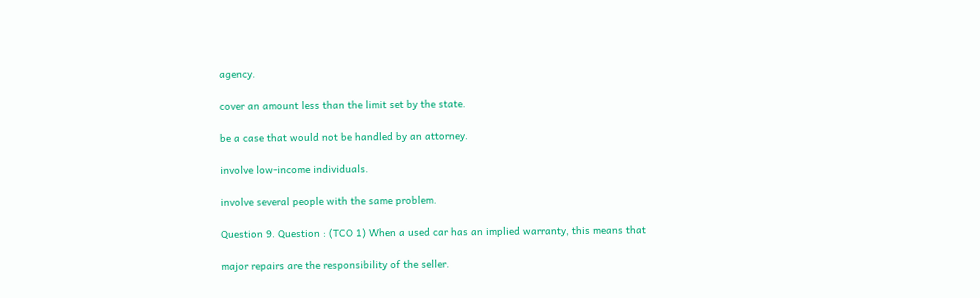agency.

cover an amount less than the limit set by the state.

be a case that would not be handled by an attorney.

involve low-income individuals.

involve several people with the same problem.

Question 9. Question : (TCO 1) When a used car has an implied warranty, this means that

major repairs are the responsibility of the seller.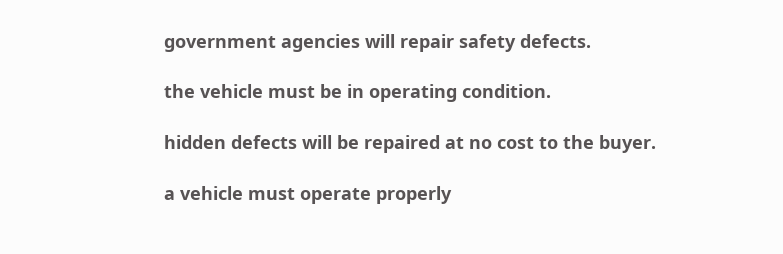government agencies will repair safety defects.

the vehicle must be in operating condition.

hidden defects will be repaired at no cost to the buyer.

a vehicle must operate properly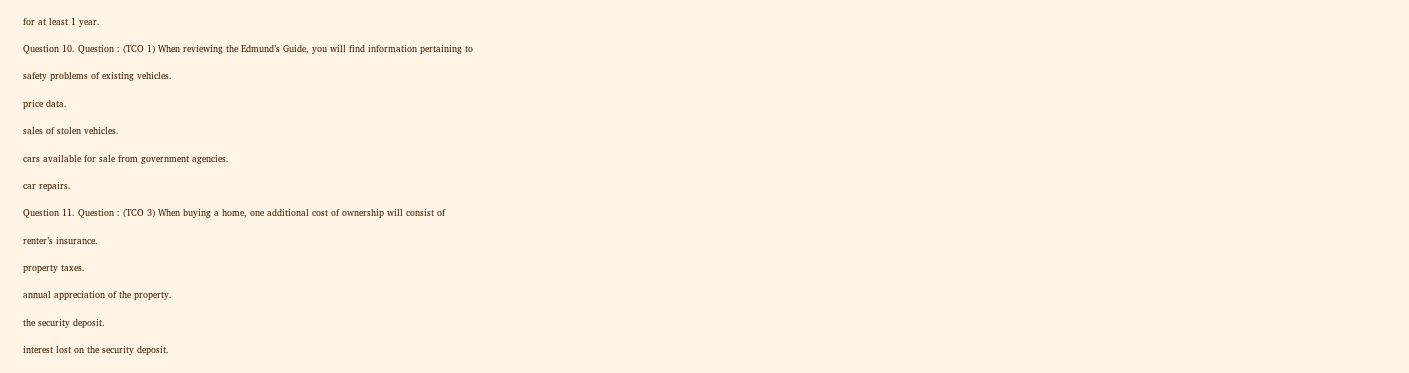for at least 1 year.

Question 10. Question : (TCO 1) When reviewing the Edmund’s Guide, you will find information pertaining to

safety problems of existing vehicles.

price data.

sales of stolen vehicles.

cars available for sale from government agencies.

car repairs.

Question 11. Question : (TCO 3) When buying a home, one additional cost of ownership will consist of

renter’s insurance.

property taxes.

annual appreciation of the property.

the security deposit.

interest lost on the security deposit.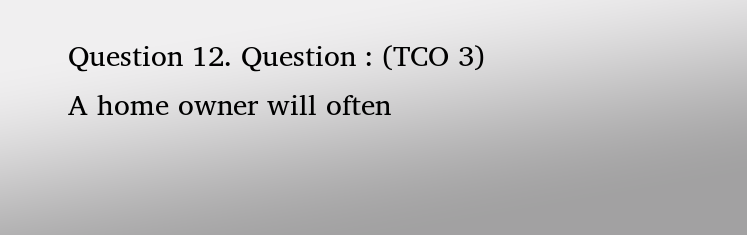Question 12. Question : (TCO 3) A home owner will often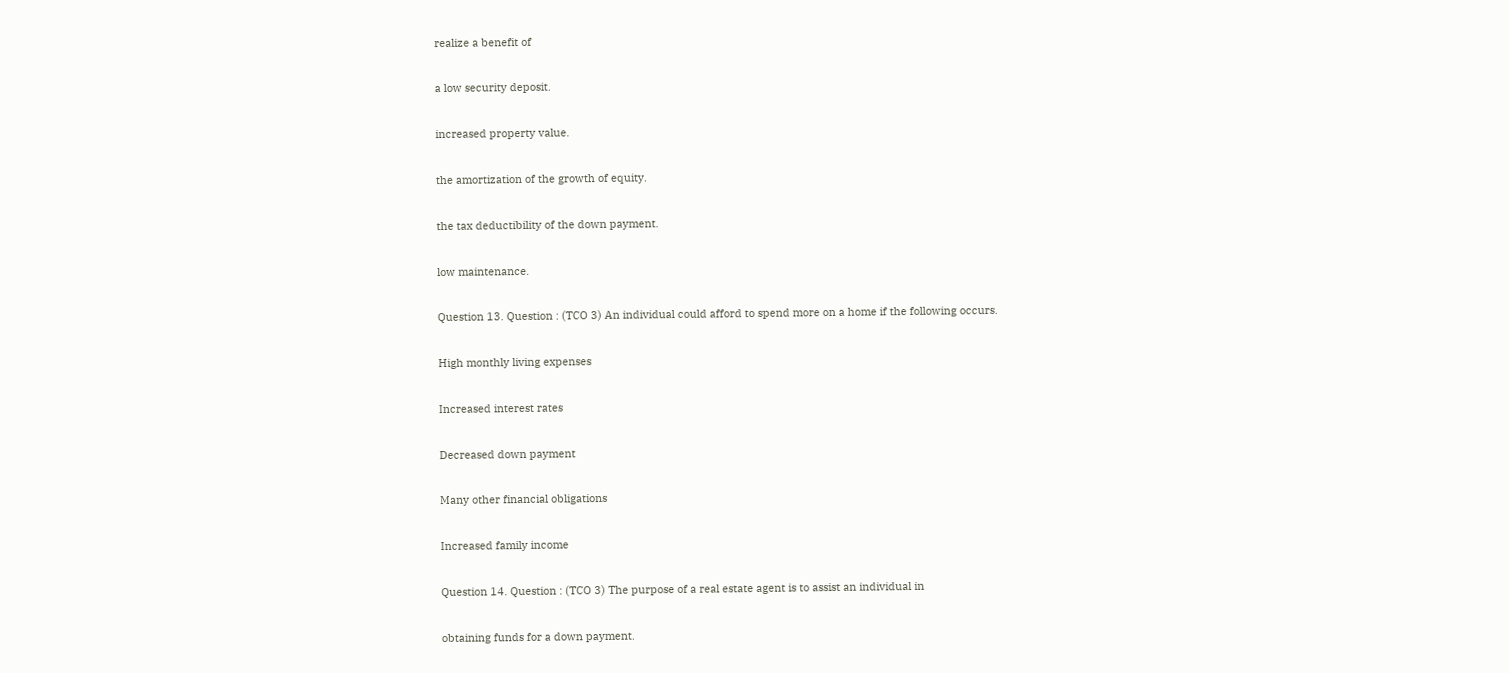realize a benefit of

a low security deposit.

increased property value.

the amortization of the growth of equity.

the tax deductibility of the down payment.

low maintenance.

Question 13. Question : (TCO 3) An individual could afford to spend more on a home if the following occurs.

High monthly living expenses

Increased interest rates

Decreased down payment

Many other financial obligations

Increased family income

Question 14. Question : (TCO 3) The purpose of a real estate agent is to assist an individual in

obtaining funds for a down payment.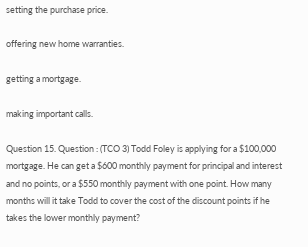setting the purchase price.

offering new home warranties.

getting a mortgage.

making important calls.

Question 15. Question : (TCO 3) Todd Foley is applying for a $100,000 mortgage. He can get a $600 monthly payment for principal and interest and no points, or a $550 monthly payment with one point. How many months will it take Todd to cover the cost of the discount points if he takes the lower monthly payment?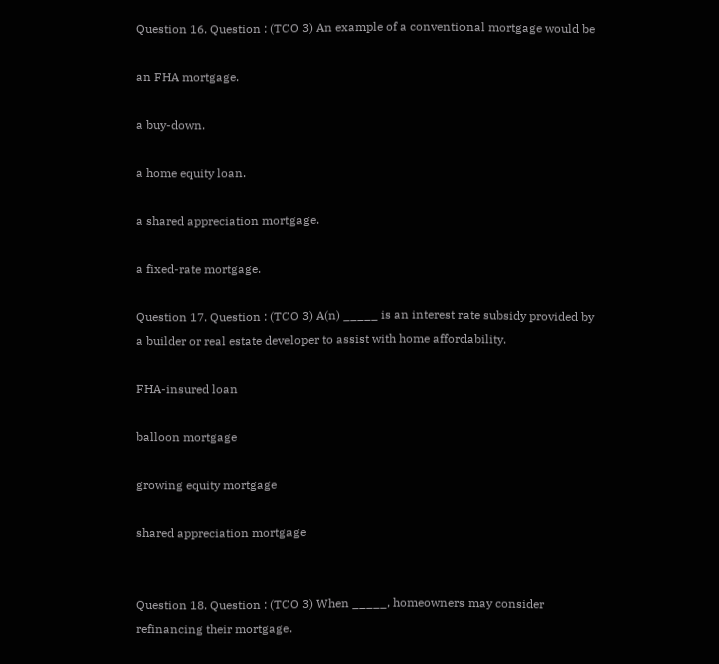Question 16. Question : (TCO 3) An example of a conventional mortgage would be

an FHA mortgage.

a buy-down.

a home equity loan.

a shared appreciation mortgage.

a fixed-rate mortgage.

Question 17. Question : (TCO 3) A(n) _____ is an interest rate subsidy provided by a builder or real estate developer to assist with home affordability.

FHA-insured loan

balloon mortgage

growing equity mortgage

shared appreciation mortgage


Question 18. Question : (TCO 3) When _____, homeowners may consider refinancing their mortgage.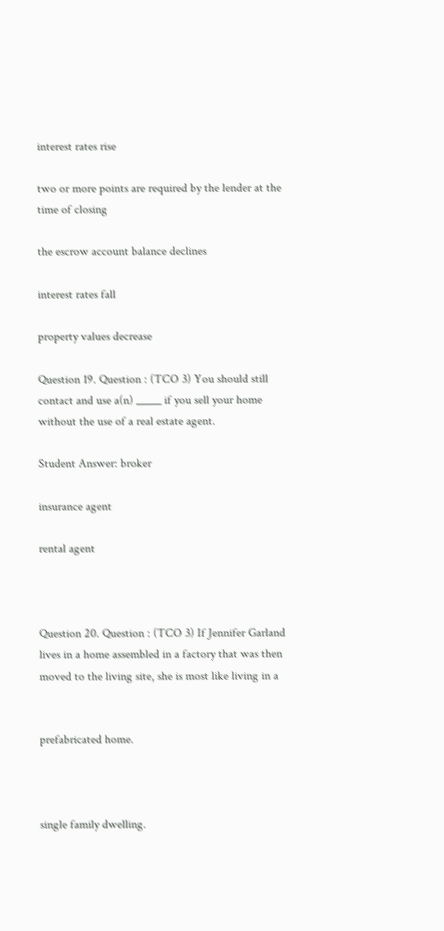interest rates rise

two or more points are required by the lender at the time of closing

the escrow account balance declines

interest rates fall

property values decrease

Question 19. Question : (TCO 3) You should still contact and use a(n) _____ if you sell your home without the use of a real estate agent.

Student Answer: broker

insurance agent

rental agent



Question 20. Question : (TCO 3) If Jennifer Garland lives in a home assembled in a factory that was then moved to the living site, she is most like living in a


prefabricated home.



single family dwelling.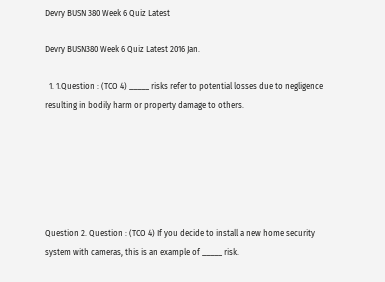Devry BUSN 380 Week 6 Quiz Latest

Devry BUSN380 Week 6 Quiz Latest 2016 Jan.

  1. 1.Question : (TCO 4) _____ risks refer to potential losses due to negligence resulting in bodily harm or property damage to others.






Question 2. Question : (TCO 4) If you decide to install a new home security system with cameras, this is an example of _____ risk.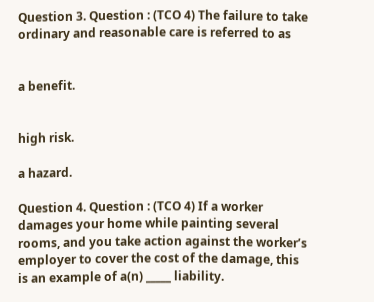Question 3. Question : (TCO 4) The failure to take ordinary and reasonable care is referred to as


a benefit.


high risk.

a hazard.

Question 4. Question : (TCO 4) If a worker damages your home while painting several rooms, and you take action against the worker’s employer to cover the cost of the damage, this is an example of a(n) _____ liability.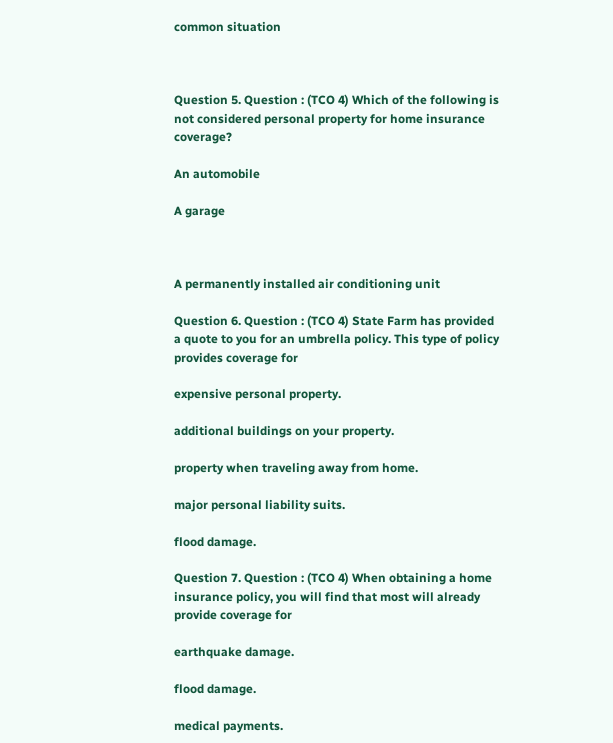common situation



Question 5. Question : (TCO 4) Which of the following is not considered personal property for home insurance coverage?

An automobile

A garage



A permanently installed air conditioning unit

Question 6. Question : (TCO 4) State Farm has provided a quote to you for an umbrella policy. This type of policy provides coverage for

expensive personal property.

additional buildings on your property.

property when traveling away from home.

major personal liability suits.

flood damage.

Question 7. Question : (TCO 4) When obtaining a home insurance policy, you will find that most will already provide coverage for

earthquake damage.

flood damage.

medical payments.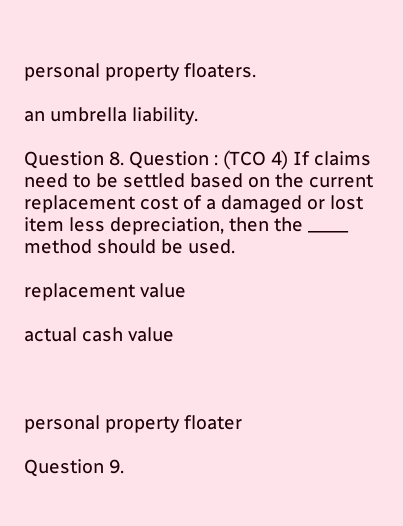personal property floaters.

an umbrella liability.

Question 8. Question : (TCO 4) If claims need to be settled based on the current replacement cost of a damaged or lost item less depreciation, then the _____ method should be used.

replacement value

actual cash value



personal property floater

Question 9.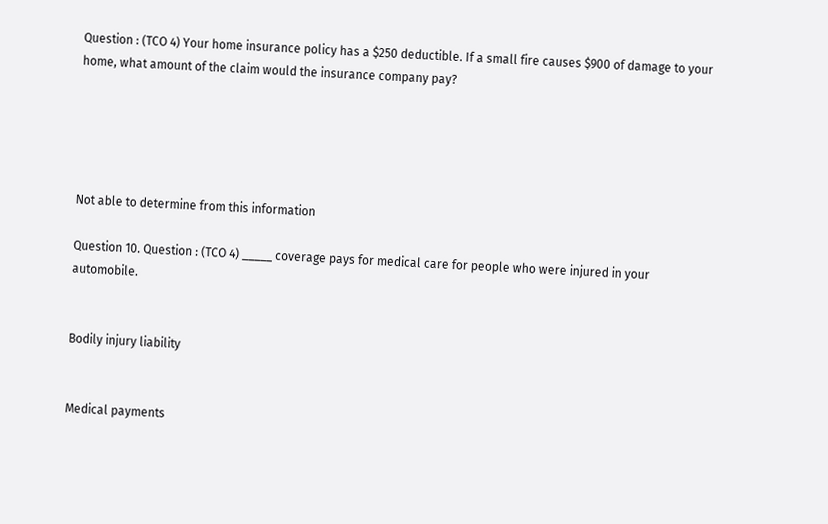Question : (TCO 4) Your home insurance policy has a $250 deductible. If a small fire causes $900 of damage to your home, what amount of the claim would the insurance company pay?





Not able to determine from this information

Question 10. Question : (TCO 4) _____ coverage pays for medical care for people who were injured in your automobile.


Bodily injury liability


Medical payments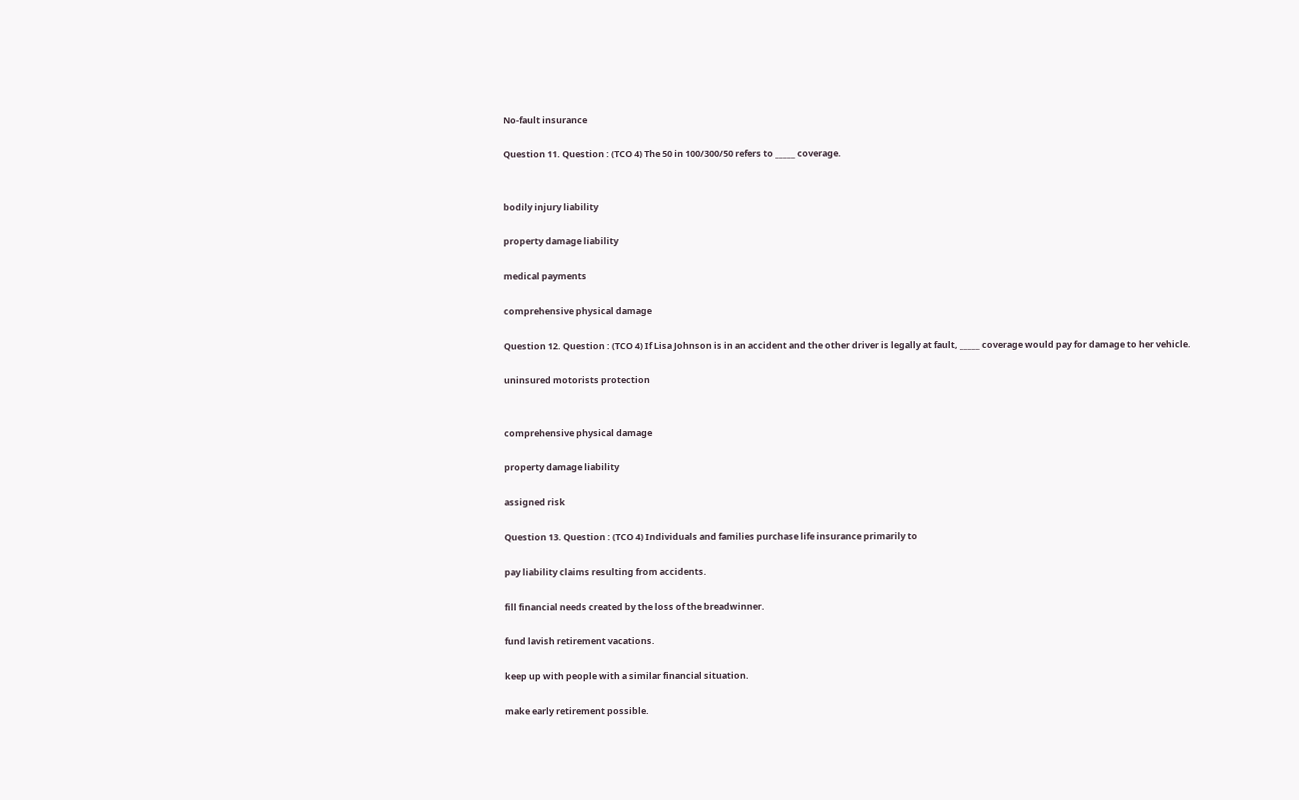No-fault insurance

Question 11. Question : (TCO 4) The 50 in 100/300/50 refers to _____ coverage.


bodily injury liability

property damage liability

medical payments

comprehensive physical damage

Question 12. Question : (TCO 4) If Lisa Johnson is in an accident and the other driver is legally at fault, _____ coverage would pay for damage to her vehicle.

uninsured motorists protection


comprehensive physical damage

property damage liability

assigned risk

Question 13. Question : (TCO 4) Individuals and families purchase life insurance primarily to

pay liability claims resulting from accidents.

fill financial needs created by the loss of the breadwinner.

fund lavish retirement vacations.

keep up with people with a similar financial situation.

make early retirement possible.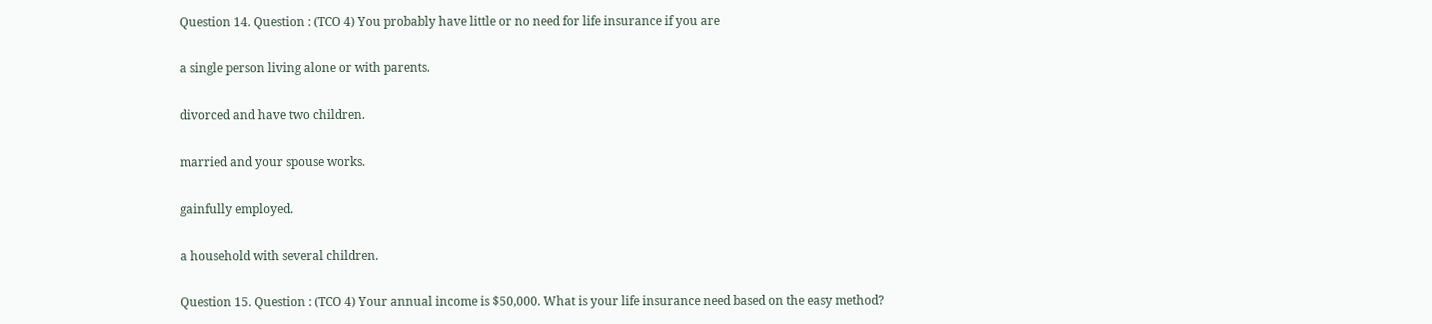Question 14. Question : (TCO 4) You probably have little or no need for life insurance if you are

a single person living alone or with parents.

divorced and have two children.

married and your spouse works.

gainfully employed.

a household with several children.

Question 15. Question : (TCO 4) Your annual income is $50,000. What is your life insurance need based on the easy method?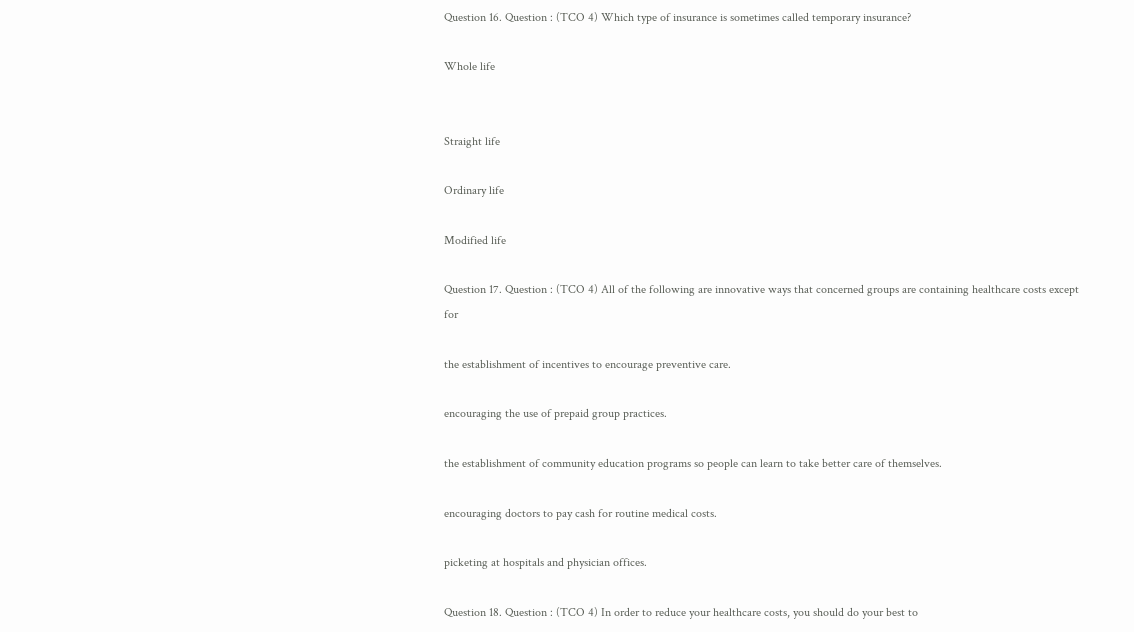Question 16. Question : (TCO 4) Which type of insurance is sometimes called temporary insurance?

Whole life


Straight life

Ordinary life

Modified life

Question 17. Question : (TCO 4) All of the following are innovative ways that concerned groups are containing healthcare costs except for

the establishment of incentives to encourage preventive care.

encouraging the use of prepaid group practices.

the establishment of community education programs so people can learn to take better care of themselves.

encouraging doctors to pay cash for routine medical costs.

picketing at hospitals and physician offices.

Question 18. Question : (TCO 4) In order to reduce your healthcare costs, you should do your best to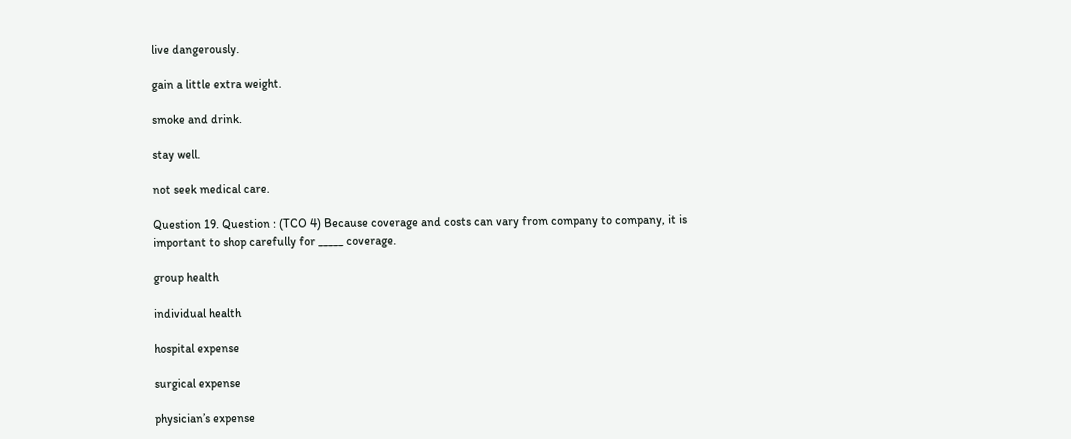live dangerously.

gain a little extra weight.

smoke and drink.

stay well.

not seek medical care.

Question 19. Question : (TCO 4) Because coverage and costs can vary from company to company, it is important to shop carefully for _____ coverage.

group health

individual health

hospital expense

surgical expense

physician’s expense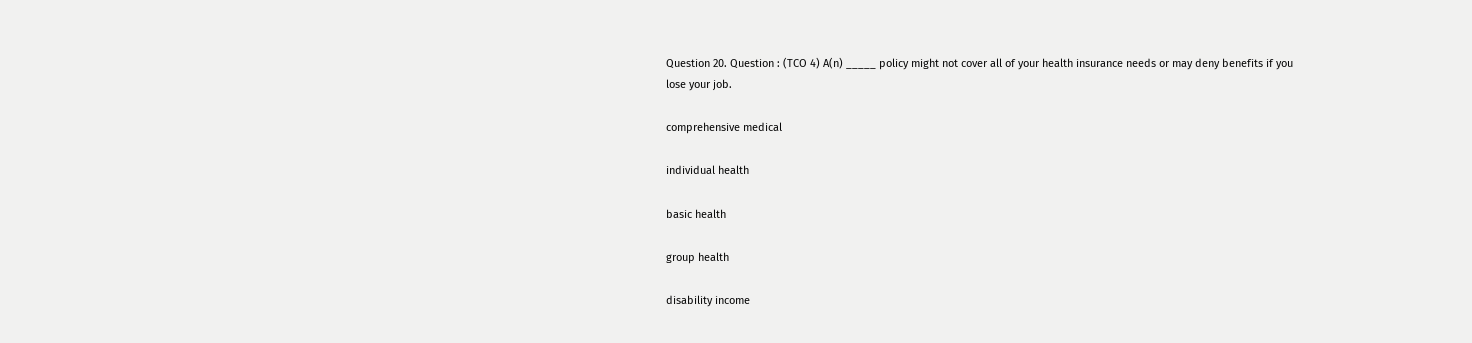Question 20. Question : (TCO 4) A(n) _____ policy might not cover all of your health insurance needs or may deny benefits if you lose your job.

comprehensive medical

individual health

basic health

group health

disability income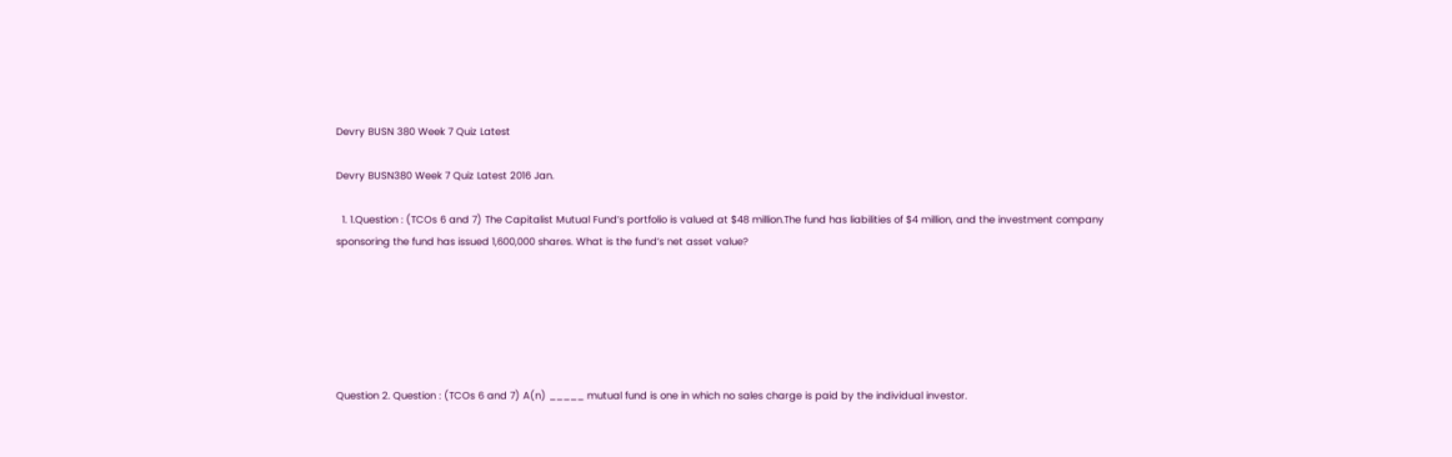Devry BUSN 380 Week 7 Quiz Latest

Devry BUSN380 Week 7 Quiz Latest 2016 Jan.

  1. 1.Question : (TCOs 6 and 7) The Capitalist Mutual Fund’s portfolio is valued at $48 million.The fund has liabilities of $4 million, and the investment company sponsoring the fund has issued 1,600,000 shares. What is the fund’s net asset value?






Question 2. Question : (TCOs 6 and 7) A(n) _____ mutual fund is one in which no sales charge is paid by the individual investor.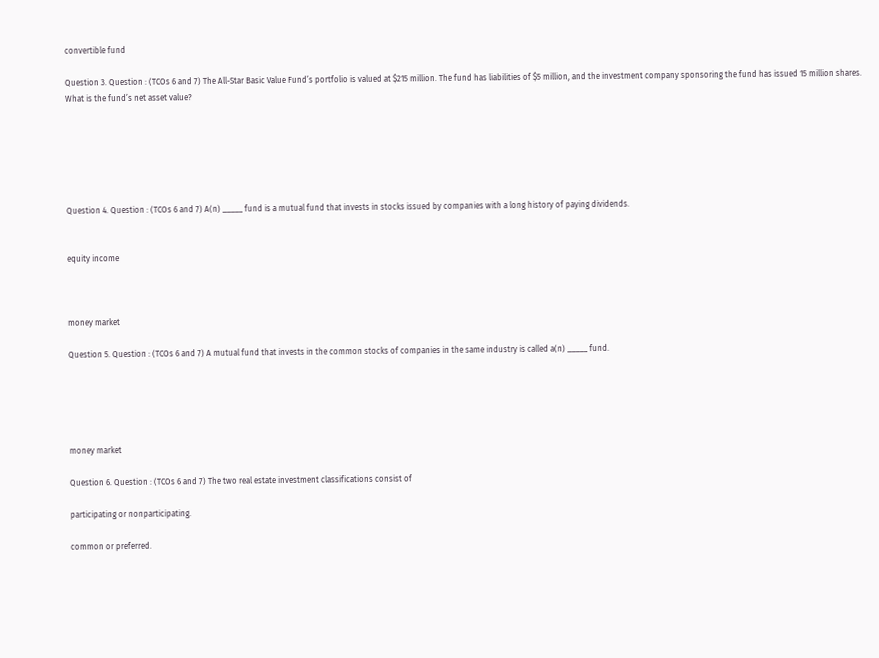convertible fund

Question 3. Question : (TCOs 6 and 7) The All-Star Basic Value Fund’s portfolio is valued at $215 million. The fund has liabilities of $5 million, and the investment company sponsoring the fund has issued 15 million shares. What is the fund’s net asset value?






Question 4. Question : (TCOs 6 and 7) A(n) _____ fund is a mutual fund that invests in stocks issued by companies with a long history of paying dividends.


equity income



money market

Question 5. Question : (TCOs 6 and 7) A mutual fund that invests in the common stocks of companies in the same industry is called a(n) _____ fund.





money market

Question 6. Question : (TCOs 6 and 7) The two real estate investment classifications consist of

participating or nonparticipating.

common or preferred.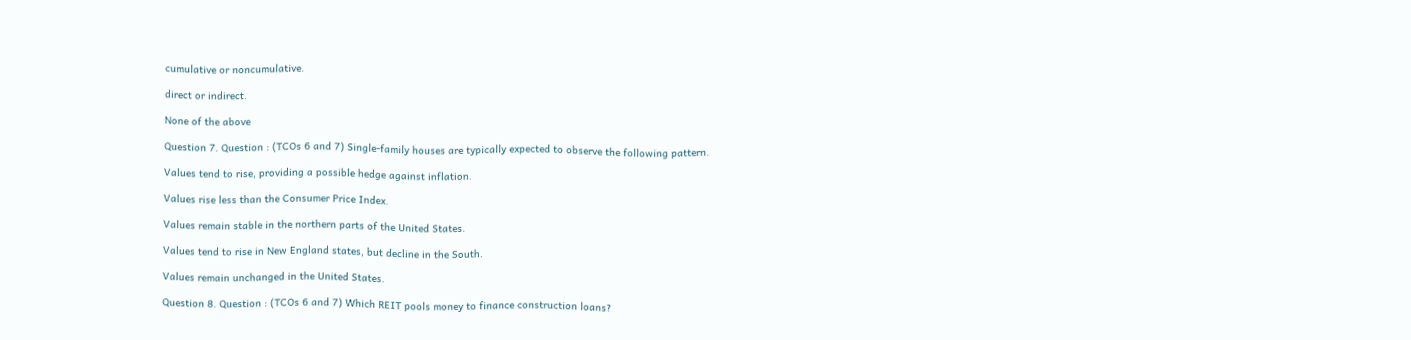cumulative or noncumulative.

direct or indirect.

None of the above

Question 7. Question : (TCOs 6 and 7) Single-family houses are typically expected to observe the following pattern.

Values tend to rise, providing a possible hedge against inflation.

Values rise less than the Consumer Price Index.

Values remain stable in the northern parts of the United States.

Values tend to rise in New England states, but decline in the South.

Values remain unchanged in the United States.

Question 8. Question : (TCOs 6 and 7) Which REIT pools money to finance construction loans?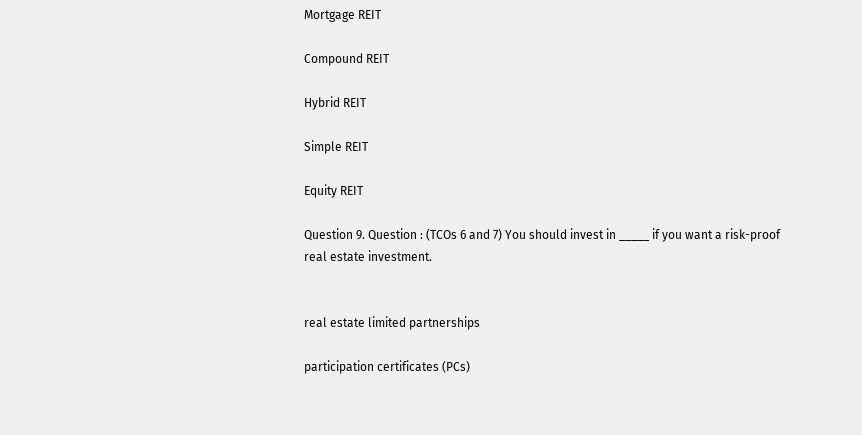Mortgage REIT

Compound REIT

Hybrid REIT

Simple REIT

Equity REIT

Question 9. Question : (TCOs 6 and 7) You should invest in _____ if you want a risk-proof real estate investment.


real estate limited partnerships

participation certificates (PCs)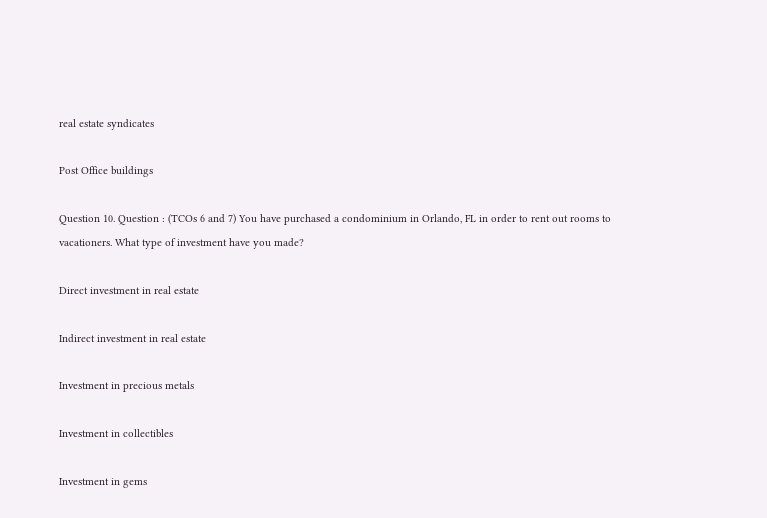real estate syndicates

Post Office buildings

Question 10. Question : (TCOs 6 and 7) You have purchased a condominium in Orlando, FL in order to rent out rooms to vacationers. What type of investment have you made?

Direct investment in real estate

Indirect investment in real estate

Investment in precious metals

Investment in collectibles

Investment in gems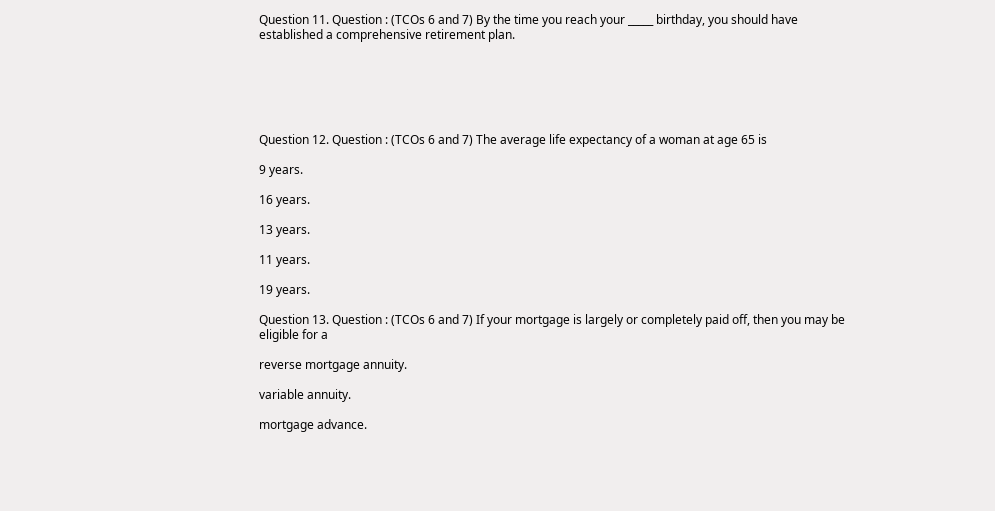Question 11. Question : (TCOs 6 and 7) By the time you reach your _____ birthday, you should have established a comprehensive retirement plan.






Question 12. Question : (TCOs 6 and 7) The average life expectancy of a woman at age 65 is

9 years.

16 years.

13 years.

11 years.

19 years.

Question 13. Question : (TCOs 6 and 7) If your mortgage is largely or completely paid off, then you may be eligible for a

reverse mortgage annuity.

variable annuity.

mortgage advance.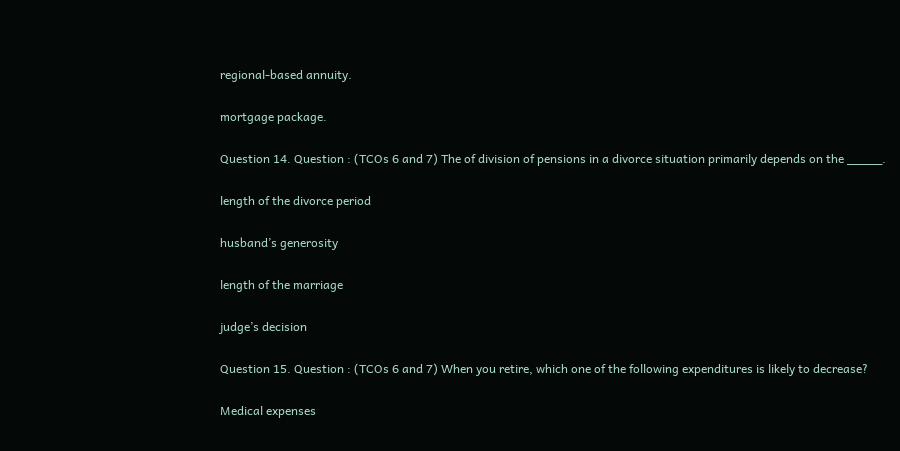regional-based annuity.

mortgage package.

Question 14. Question : (TCOs 6 and 7) The of division of pensions in a divorce situation primarily depends on the _____.

length of the divorce period

husband’s generosity

length of the marriage

judge’s decision

Question 15. Question : (TCOs 6 and 7) When you retire, which one of the following expenditures is likely to decrease?

Medical expenses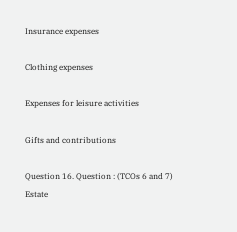Insurance expenses

Clothing expenses

Expenses for leisure activities

Gifts and contributions

Question 16. Question : (TCOs 6 and 7) Estate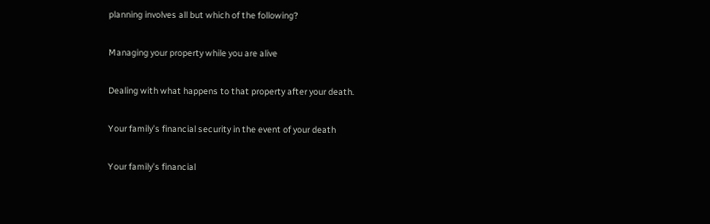planning involves all but which of the following?

Managing your property while you are alive

Dealing with what happens to that property after your death.

Your family’s financial security in the event of your death

Your family’s financial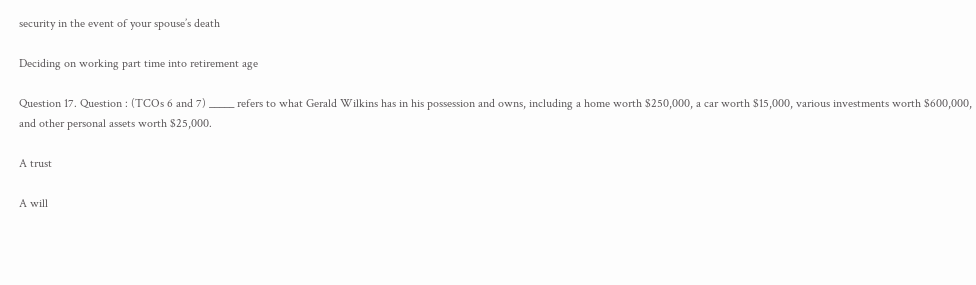security in the event of your spouse’s death

Deciding on working part time into retirement age

Question 17. Question : (TCOs 6 and 7) _____ refers to what Gerald Wilkins has in his possession and owns, including a home worth $250,000, a car worth $15,000, various investments worth $600,000, and other personal assets worth $25,000.

A trust

A will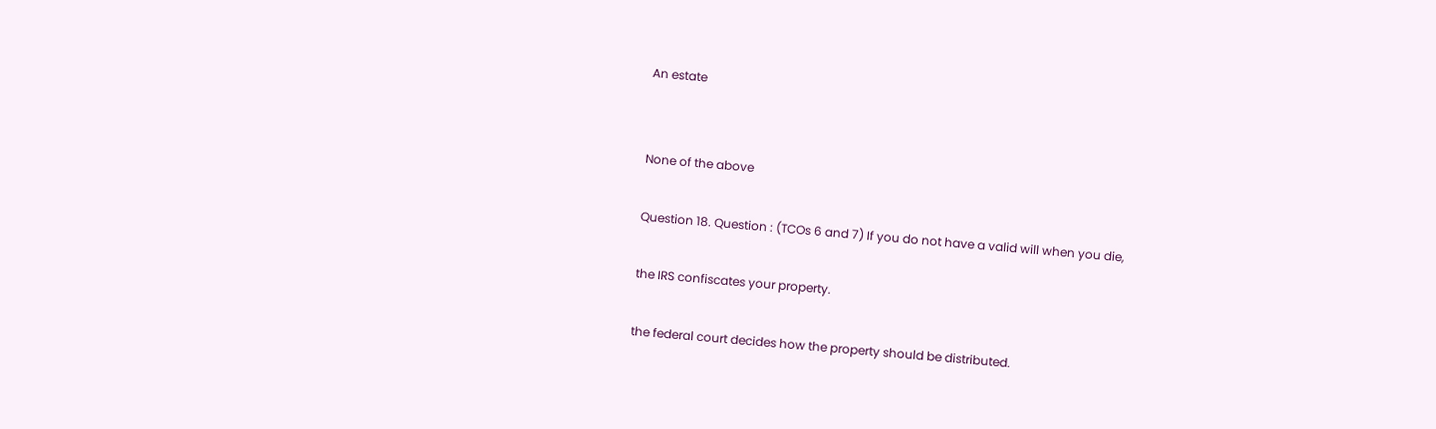An estate


None of the above

Question 18. Question : (TCOs 6 and 7) If you do not have a valid will when you die,

the IRS confiscates your property.

the federal court decides how the property should be distributed.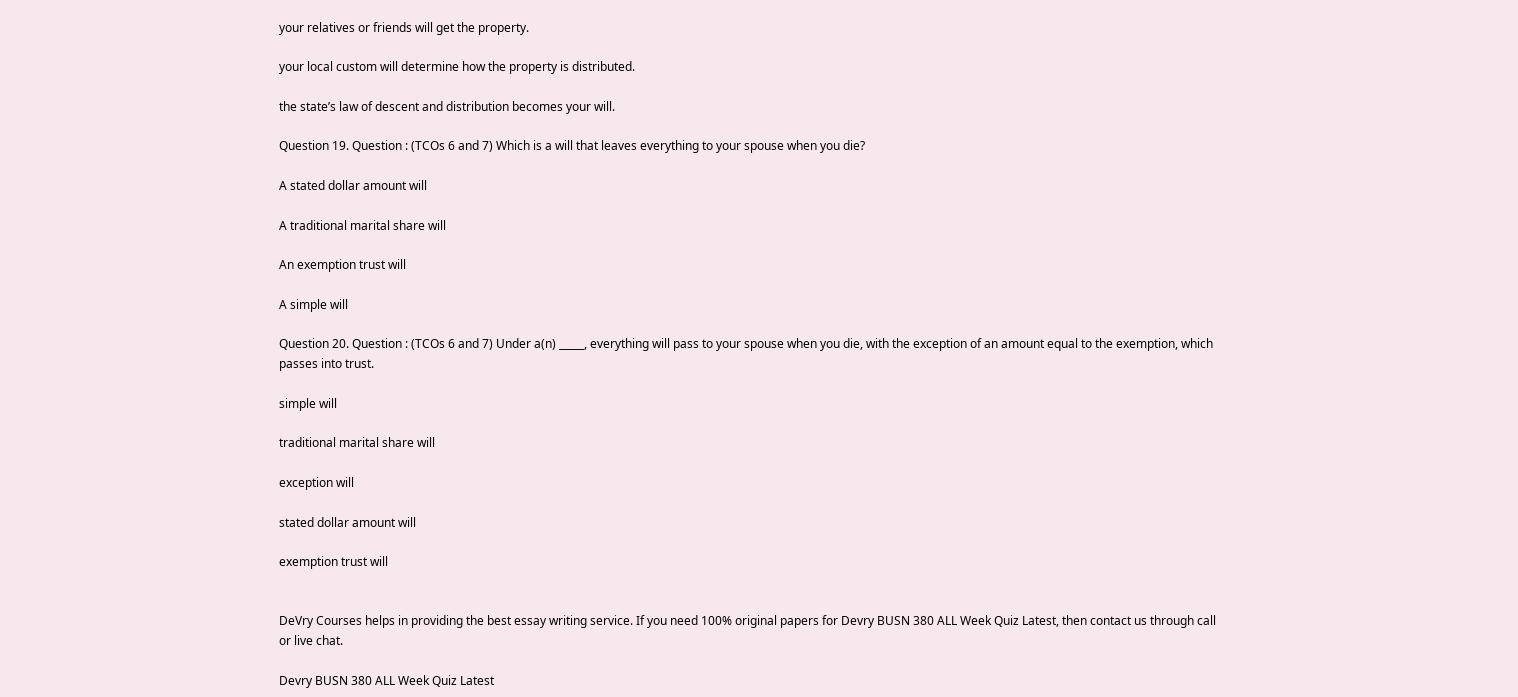your relatives or friends will get the property.

your local custom will determine how the property is distributed.

the state’s law of descent and distribution becomes your will.

Question 19. Question : (TCOs 6 and 7) Which is a will that leaves everything to your spouse when you die?

A stated dollar amount will

A traditional marital share will

An exemption trust will

A simple will

Question 20. Question : (TCOs 6 and 7) Under a(n) _____, everything will pass to your spouse when you die, with the exception of an amount equal to the exemption, which passes into trust.

simple will

traditional marital share will

exception will

stated dollar amount will

exemption trust will


DeVry Courses helps in providing the best essay writing service. If you need 100% original papers for Devry BUSN 380 ALL Week Quiz Latest, then contact us through call or live chat.

Devry BUSN 380 ALL Week Quiz Latest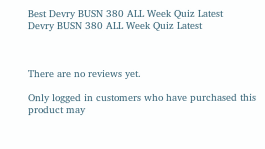Best Devry BUSN 380 ALL Week Quiz Latest
Devry BUSN 380 ALL Week Quiz Latest



There are no reviews yet.

Only logged in customers who have purchased this product may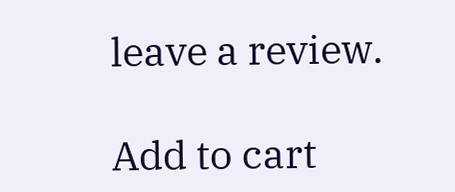leave a review.

Add to cart